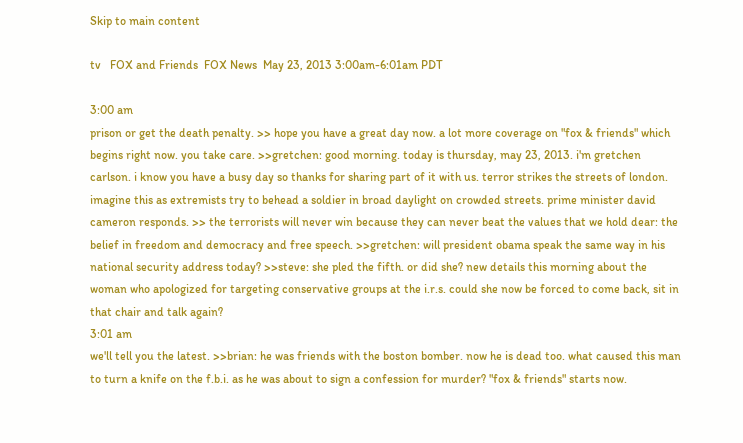Skip to main content

tv   FOX and Friends  FOX News  May 23, 2013 3:00am-6:01am PDT

3:00 am
prison or get the death penalty. >> hope you have a great day now. a lot more coverage on "fox & friends" which begins right now. you take care. >>gretchen: good morning. today is thursday, may 23, 2013. i'm gretchen carlson. i know you have a busy day so thanks for sharing part of it with us. terror strikes the streets of london. imagine this as extremists try to behead a soldier in broad daylight on crowded streets. prime minister david cameron responds. >> the terrorists will never win because they can never beat the values that we hold dear: the belief in freedom and democracy and free speech. >>gretchen: will president obama speak the same way in his national security address today? >>steve: she pled the fifth. or did she? new details this morning about the woman who apologized for targeting conservative groups at the i.r.s. could she now be forced to come back, sit in that chair and talk again?
3:01 am
we'll tell you the latest. >>brian: he was friends with the boston bomber. now he is dead too. what caused this man to turn a knife on the f.b.i. as he was about to sign a confession for murder? "fox & friends" starts now.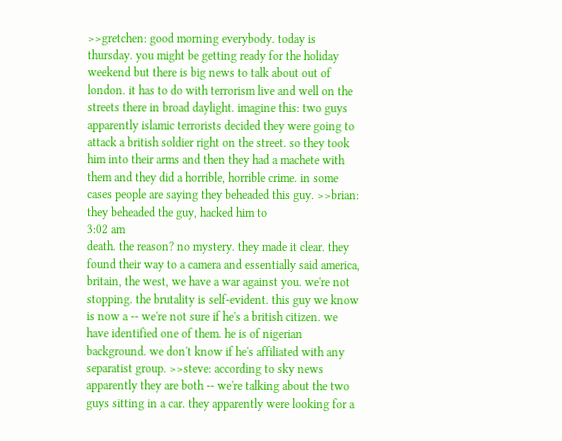>>gretchen: good morning everybody. today is thursday. you might be getting ready for the holiday weekend but there is big news to talk about out of london. it has to do with terrorism live and well on the streets there in broad daylight. imagine this: two guys apparently islamic terrorists decided they were going to attack a british soldier right on the street. so they took him into their arms and then they had a machete with them and they did a horrible, horrible crime. in some cases people are saying they beheaded this guy. >>brian: they beheaded the guy, hacked him to
3:02 am
death. the reason? no mystery. they made it clear. they found their way to a camera and essentially said america, britain, the west, we have a war against you. we're not stopping. the brutality is self-evident. this guy we know is now a -- we're not sure if he's a british citizen. we have identified one of them. he is of nigerian background. we don't know if he's affiliated with any separatist group. >>steve: according to sky news apparently they are both -- we're talking about the two guys sitting in a car. they apparently were looking for a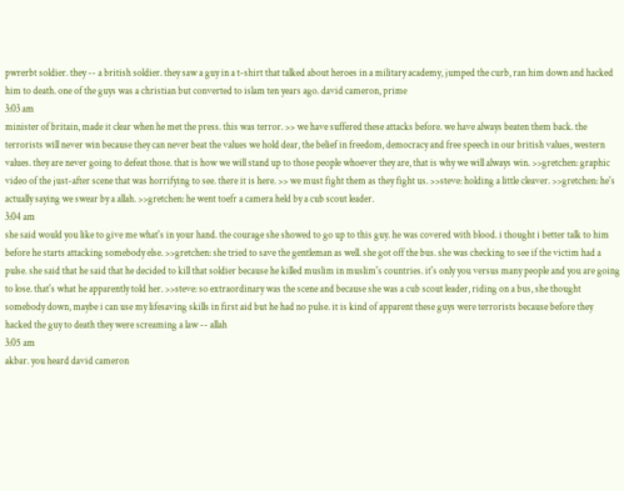pwrerbt soldier. they -- a british soldier. they saw a guy in a t-shirt that talked about heroes in a military academy, jumped the curb, ran him down and hacked him to death. one of the guys was a christian but converted to islam ten years ago. david cameron, prime
3:03 am
minister of britain, made it clear when he met the press. this was terror. >> we have suffered these attacks before. we have always beaten them back. the terrorists will never win because they can never beat the values we hold dear, the belief in freedom, democracy and free speech in our british values, western values. they are never going to defeat those. that is how we will stand up to those people whoever they are, that is why we will always win. >>gretchen: graphic video of the just-after scene that was horrifying to see. there it is here. >> we must fight them as they fight us. >>steve: holding a little cleaver. >>gretchen: he's actually saying we swear by a allah. >>gretchen: he went toefr a camera held by a cub scout leader.
3:04 am
she said would you like to give me what's in your hand. the courage she showed to go up to this guy. he was covered with blood. i thought i better talk to him before he starts attacking somebody else. >>gretchen: she tried to save the gentleman as well. she got off the bus. she was checking to see if the victim had a pulse. she said that he said that he decided to kill that soldier because he killed muslim in muslim's countries. it's only you versus many people and you are going to lose. that's what he apparently told her. >>steve: so extraordinary was the scene and because she was a cub scout leader, riding on a bus, she thought somebody down, maybe i can use my lifesaving skills in first aid but he had no pulse. it is kind of apparent these guys were terrorists because before they hacked the guy to death they were screaming a law -- allah
3:05 am
akbar. you heard david cameron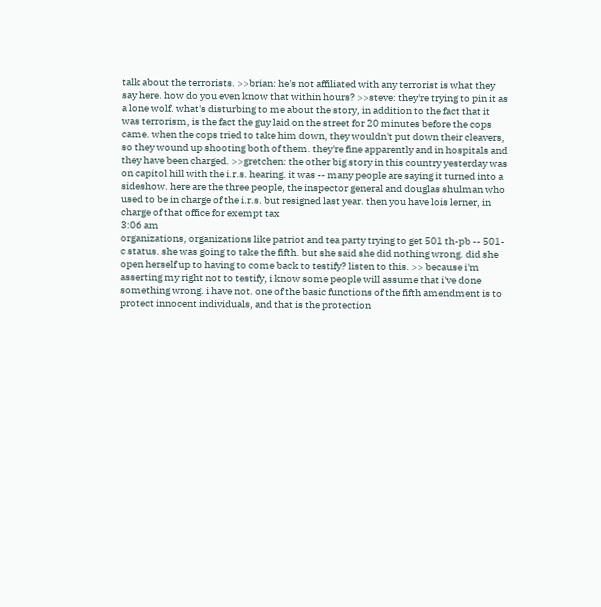talk about the terrorists. >>brian: he's not affiliated with any terrorist is what they say here. how do you even know that within hours? >>steve: they're trying to pin it as a lone wolf. what's disturbing to me about the story, in addition to the fact that it was terrorism, is the fact the guy laid on the street for 20 minutes before the cops came. when the cops tried to take him down, they wouldn't put down their cleavers, so they wound up shooting both of them. they're fine apparently and in hospitals and they have been charged. >>gretchen: the other big story in this country yesterday was on capitol hill with the i.r.s. hearing. it was -- many people are saying it turned into a sideshow. here are the three people, the inspector general and douglas shulman who used to be in charge of the i.r.s. but resigned last year. then you have lois lerner, in charge of that office for exempt tax
3:06 am
organizations, organizations like patriot and tea party trying to get 501 th-pb -- 501-c status. she was going to take the fifth. but she said she did nothing wrong. did she open herself up to having to come back to testify? listen to this. >> because i'm asserting my right not to testify, i know some people will assume that i've done something wrong. i have not. one of the basic functions of the fifth amendment is to protect innocent individuals, and that is the protection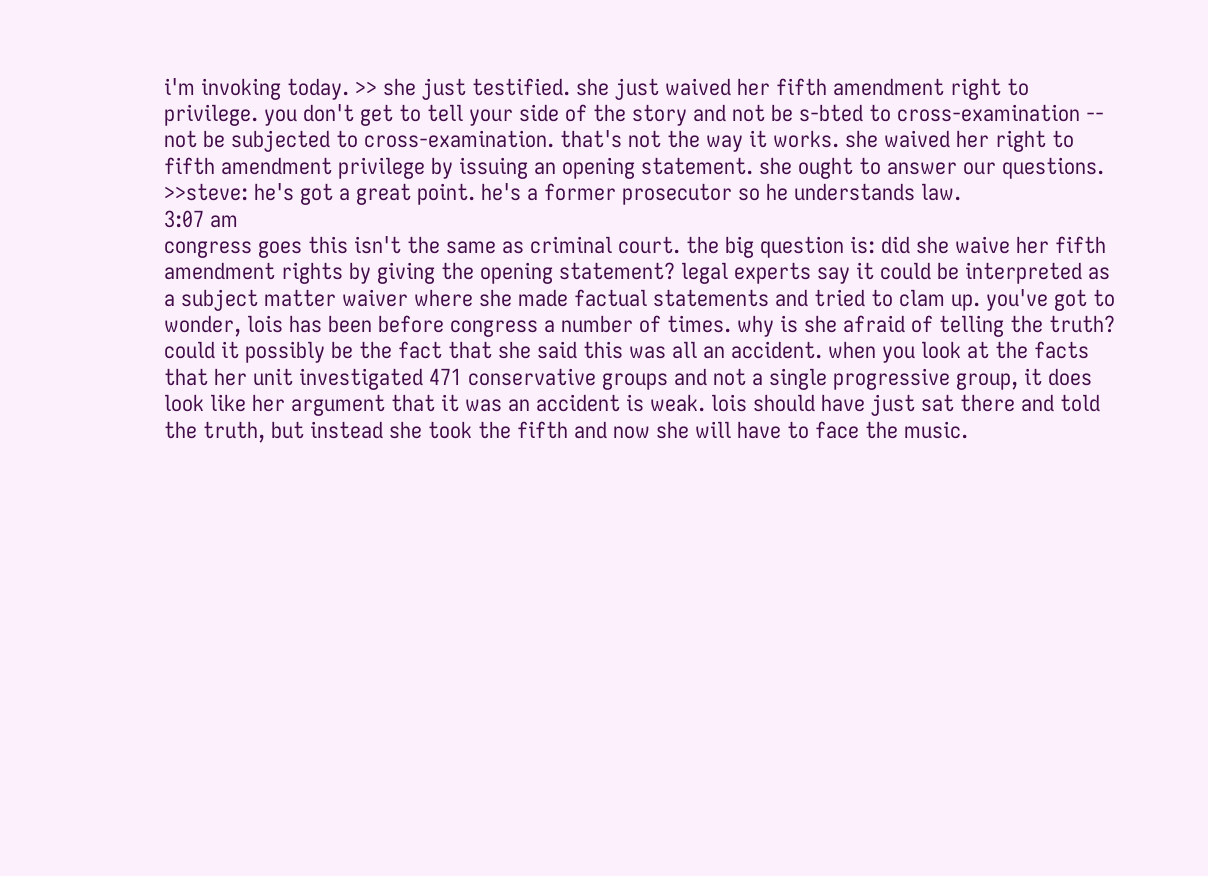i'm invoking today. >> she just testified. she just waived her fifth amendment right to privilege. you don't get to tell your side of the story and not be s-bted to cross-examination -- not be subjected to cross-examination. that's not the way it works. she waived her right to fifth amendment privilege by issuing an opening statement. she ought to answer our questions. >>steve: he's got a great point. he's a former prosecutor so he understands law.
3:07 am
congress goes this isn't the same as criminal court. the big question is: did she waive her fifth amendment rights by giving the opening statement? legal experts say it could be interpreted as a subject matter waiver where she made factual statements and tried to clam up. you've got to wonder, lois has been before congress a number of times. why is she afraid of telling the truth? could it possibly be the fact that she said this was all an accident. when you look at the facts that her unit investigated 471 conservative groups and not a single progressive group, it does look like her argument that it was an accident is weak. lois should have just sat there and told the truth, but instead she took the fifth and now she will have to face the music.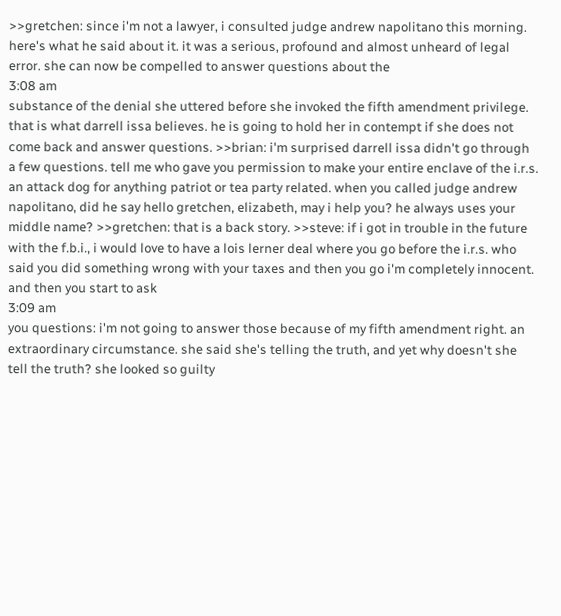>>gretchen: since i'm not a lawyer, i consulted judge andrew napolitano this morning. here's what he said about it. it was a serious, profound and almost unheard of legal error. she can now be compelled to answer questions about the
3:08 am
substance of the denial she uttered before she invoked the fifth amendment privilege. that is what darrell issa believes. he is going to hold her in contempt if she does not come back and answer questions. >>brian: i'm surprised darrell issa didn't go through a few questions. tell me who gave you permission to make your entire enclave of the i.r.s. an attack dog for anything patriot or tea party related. when you called judge andrew napolitano, did he say hello gretchen, elizabeth, may i help you? he always uses your middle name? >>gretchen: that is a back story. >>steve: if i got in trouble in the future with the f.b.i., i would love to have a lois lerner deal where you go before the i.r.s. who said you did something wrong with your taxes and then you go i'm completely innocent. and then you start to ask
3:09 am
you questions: i'm not going to answer those because of my fifth amendment right. an extraordinary circumstance. she said she's telling the truth, and yet why doesn't she tell the truth? she looked so guilty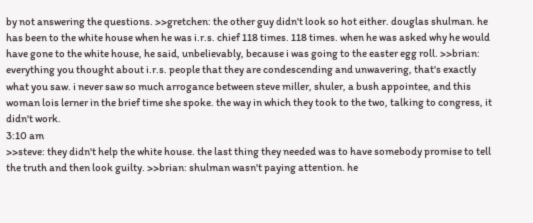by not answering the questions. >>gretchen: the other guy didn't look so hot either. douglas shulman. he has been to the white house when he was i.r.s. chief 118 times. 118 times. when he was asked why he would have gone to the white house, he said, unbelievably, because i was going to the easter egg roll. >>brian: everything you thought about i.r.s. people that they are condescending and unwavering, that's exactly what you saw. i never saw so much arrogance between steve miller, shuler, a bush appointee, and this woman lois lerner in the brief time she spoke. the way in which they took to the two, talking to congress, it didn't work.
3:10 am
>>steve: they didn't help the white house. the last thing they needed was to have somebody promise to tell the truth and then look guilty. >>brian: shulman wasn't paying attention. he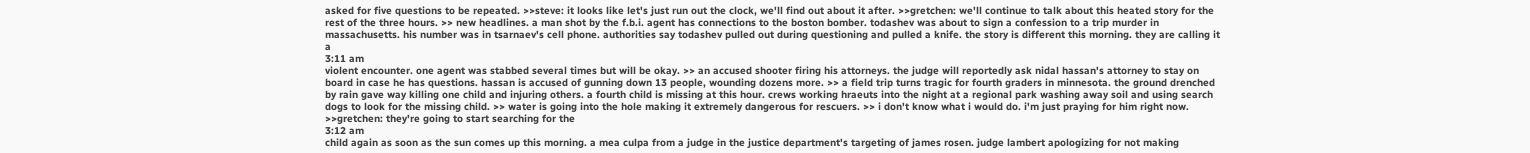asked for five questions to be repeated. >>steve: it looks like let's just run out the clock, we'll find out about it after. >>gretchen: we'll continue to talk about this heated story for the rest of the three hours. >> new headlines. a man shot by the f.b.i. agent has connections to the boston bomber. todashev was about to sign a confession to a trip murder in massachusetts. his number was in tsarnaev's cell phone. authorities say todashev pulled out during questioning and pulled a knife. the story is different this morning. they are calling it a
3:11 am
violent encounter. one agent was stabbed several times but will be okay. >> an accused shooter firing his attorneys. the judge will reportedly ask nidal hassan's attorney to stay on board in case he has questions. hassan is accused of gunning down 13 people, wounding dozens more. >> a field trip turns tragic for fourth graders in minnesota. the ground drenched by rain gave way killing one child and injuring others. a fourth child is missing at this hour. crews working hraeuts into the night at a regional park washing away soil and using search dogs to look for the missing child. >> water is going into the hole making it extremely dangerous for rescuers. >> i don't know what i would do. i'm just praying for him right now. >>gretchen: they're going to start searching for the
3:12 am
child again as soon as the sun comes up this morning. a mea culpa from a judge in the justice department's targeting of james rosen. judge lambert apologizing for not making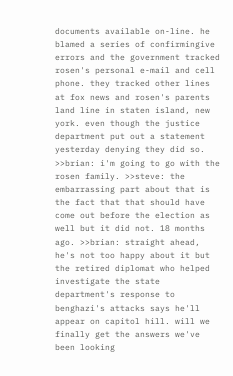documents available on-line. he blamed a series of confirmingive errors and the government tracked rosen's personal e-mail and cell phone. they tracked other lines at fox news and rosen's parents land line in staten island, new york. even though the justice department put out a statement yesterday denying they did so. >>brian: i'm going to go with the rosen family. >>steve: the embarrassing part about that is the fact that that should have come out before the election as well but it did not. 18 months ago. >>brian: straight ahead, he's not too happy about it but the retired diplomat who helped investigate the state department's response to benghazi's attacks says he'll appear on capitol hill. will we finally get the answers we've been looking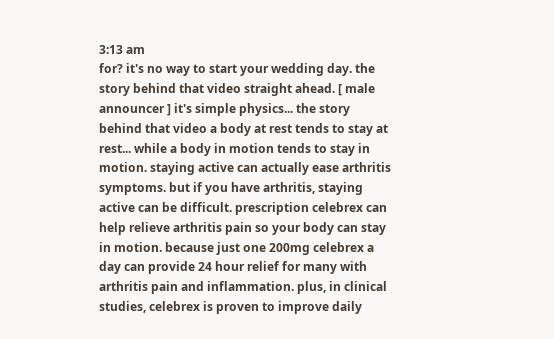3:13 am
for? it's no way to start your wedding day. the story behind that video straight ahead. [ male announcer ] it's simple physics... the story behind that video a body at rest tends to stay at rest... while a body in motion tends to stay in motion. staying active can actually ease arthritis symptoms. but if you have arthritis, staying active can be difficult. prescription celebrex can help relieve arthritis pain so your body can stay in motion. because just one 200mg celebrex a day can provide 24 hour relief for many with arthritis pain and inflammation. plus, in clinical studies, celebrex is proven to improve daily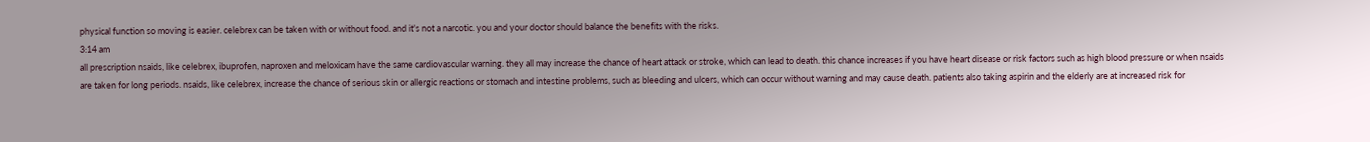physical function so moving is easier. celebrex can be taken with or without food. and it's not a narcotic. you and your doctor should balance the benefits with the risks.
3:14 am
all prescription nsaids, like celebrex, ibuprofen, naproxen and meloxicam have the same cardiovascular warning. they all may increase the chance of heart attack or stroke, which can lead to death. this chance increases if you have heart disease or risk factors such as high blood pressure or when nsaids are taken for long periods. nsaids, like celebrex, increase the chance of serious skin or allergic reactions or stomach and intestine problems, such as bleeding and ulcers, which can occur without warning and may cause death. patients also taking aspirin and the elderly are at increased risk for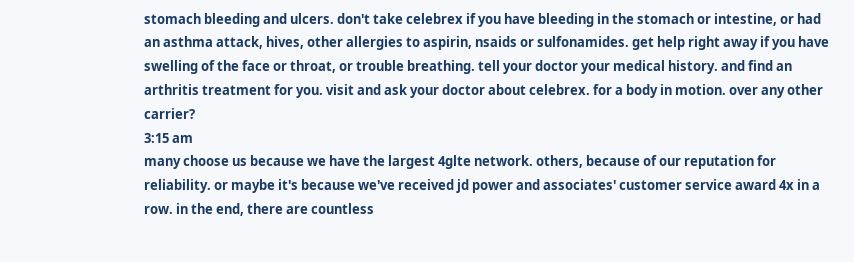stomach bleeding and ulcers. don't take celebrex if you have bleeding in the stomach or intestine, or had an asthma attack, hives, other allergies to aspirin, nsaids or sulfonamides. get help right away if you have swelling of the face or throat, or trouble breathing. tell your doctor your medical history. and find an arthritis treatment for you. visit and ask your doctor about celebrex. for a body in motion. over any other carrier?
3:15 am
many choose us because we have the largest 4glte network. others, because of our reputation for reliability. or maybe it's because we've received jd power and associates' customer service award 4x in a row. in the end, there are countless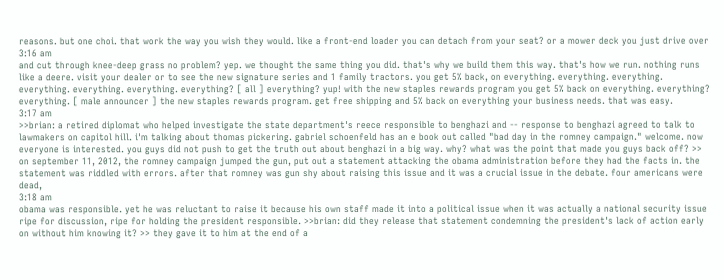reasons. but one choi. that work the way you wish they would. like a front-end loader you can detach from your seat? or a mower deck you just drive over
3:16 am
and cut through knee-deep grass no problem? yep. we thought the same thing you did. that's why we build them this way. that's how we run. nothing runs like a deere. visit your dealer or to see the new signature series and 1 family tractors. you get 5% back, on everything. everything. everything. everything. everything. everything. everything? [ all ] everything? yup! with the new staples rewards program you get 5% back on everything. everything? everything. [ male announcer ] the new staples rewards program. get free shipping and 5% back on everything your business needs. that was easy.
3:17 am
>>brian: a retired diplomat who helped investigate the state department's reece responsible to benghazi and -- response to benghazi agreed to talk to lawmakers on capitol hill. i'm talking about thomas pickering. gabriel schoenfeld has an e book out called "bad day in the romney campaign." welcome. now everyone is interested. you guys did not push to get the truth out about benghazi in a big way. why? what was the point that made you guys back off? >> on september 11, 2012, the romney campaign jumped the gun, put out a statement attacking the obama administration before they had the facts in. the statement was riddled with errors. after that romney was gun shy about raising this issue and it was a crucial issue in the debate. four americans were dead,
3:18 am
obama was responsible. yet he was reluctant to raise it because his own staff made it into a political issue when it was actually a national security issue ripe for discussion, ripe for holding the president responsible. >>brian: did they release that statement condemning the president's lack of action early on without him knowing it? >> they gave it to him at the end of a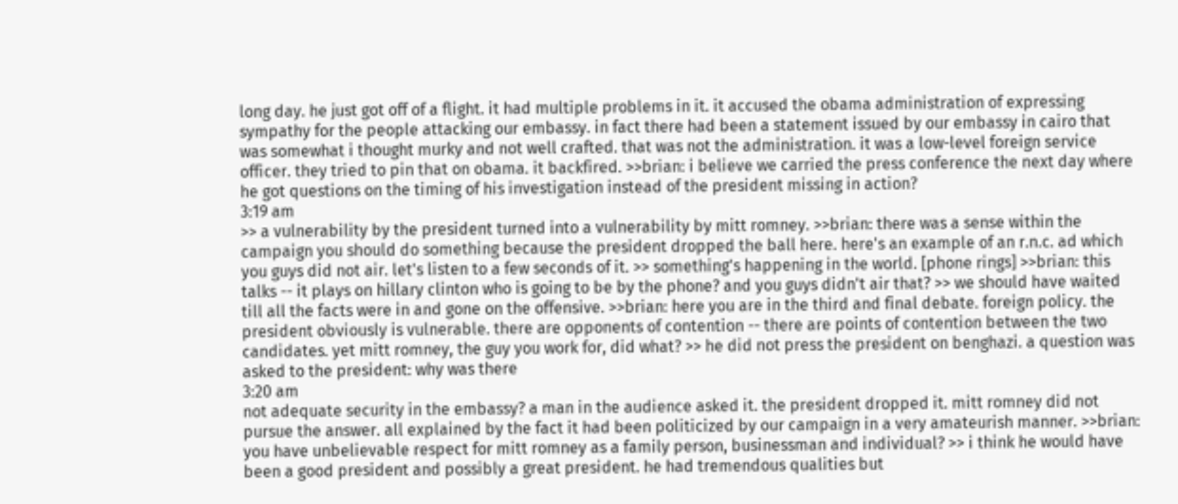long day. he just got off of a flight. it had multiple problems in it. it accused the obama administration of expressing sympathy for the people attacking our embassy. in fact there had been a statement issued by our embassy in cairo that was somewhat i thought murky and not well crafted. that was not the administration. it was a low-level foreign service officer. they tried to pin that on obama. it backfired. >>brian: i believe we carried the press conference the next day where he got questions on the timing of his investigation instead of the president missing in action?
3:19 am
>> a vulnerability by the president turned into a vulnerability by mitt romney. >>brian: there was a sense within the campaign you should do something because the president dropped the ball here. here's an example of an r.n.c. ad which you guys did not air. let's listen to a few seconds of it. >> something's happening in the world. [phone rings] >>brian: this talks -- it plays on hillary clinton who is going to be by the phone? and you guys didn't air that? >> we should have waited till all the facts were in and gone on the offensive. >>brian: here you are in the third and final debate. foreign policy. the president obviously is vulnerable. there are opponents of contention -- there are points of contention between the two candidates. yet mitt romney, the guy you work for, did what? >> he did not press the president on benghazi. a question was asked to the president: why was there
3:20 am
not adequate security in the embassy? a man in the audience asked it. the president dropped it. mitt romney did not pursue the answer. all explained by the fact it had been politicized by our campaign in a very amateurish manner. >>brian: you have unbelievable respect for mitt romney as a family person, businessman and individual? >> i think he would have been a good president and possibly a great president. he had tremendous qualities but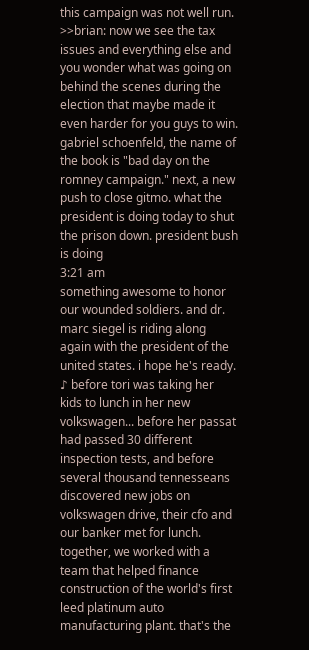this campaign was not well run. >>brian: now we see the tax issues and everything else and you wonder what was going on behind the scenes during the election that maybe made it even harder for you guys to win. gabriel schoenfeld, the name of the book is "bad day on the romney campaign." next, a new push to close gitmo. what the president is doing today to shut the prison down. president bush is doing
3:21 am
something awesome to honor our wounded soldiers. and dr. marc siegel is riding along again with the president of the united states. i hope he's ready. ♪ before tori was taking her kids to lunch in her new volkswagen... before her passat had passed 30 different inspection tests, and before several thousand tennesseans discovered new jobs on volkswagen drive, their cfo and our banker met for lunch. together, we worked with a team that helped finance construction of the world's first leed platinum auto manufacturing plant. that's the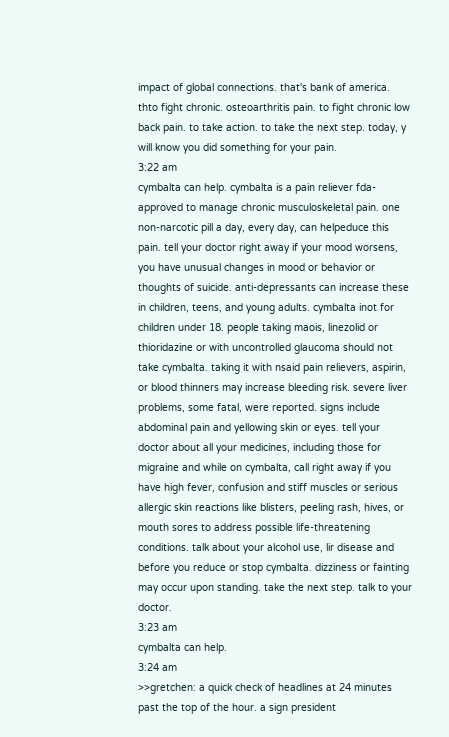impact of global connections. that's bank of america. thto fight chronic. osteoarthritis pain. to fight chronic low back pain. to take action. to take the next step. today, y will know you did something for your pain.
3:22 am
cymbalta can help. cymbalta is a pain reliever fda-approved to manage chronic musculoskeletal pain. one non-narcotic pill a day, every day, can helpeduce this pain. tell your doctor right away if your mood worsens, you have unusual changes in mood or behavior or thoughts of suicide. anti-depressants can increase these in children, teens, and young adults. cymbalta inot for children under 18. people taking maois, linezolid or thioridazine or with uncontrolled glaucoma should not take cymbalta. taking it with nsaid pain relievers, aspirin, or blood thinners may increase bleeding risk. severe liver problems, some fatal, were reported. signs include abdominal pain and yellowing skin or eyes. tell your doctor about all your medicines, including those for migraine and while on cymbalta, call right away if you have high fever, confusion and stiff muscles or serious allergic skin reactions like blisters, peeling rash, hives, or mouth sores to address possible life-threatening conditions. talk about your alcohol use, lir disease and before you reduce or stop cymbalta. dizziness or fainting may occur upon standing. take the next step. talk to your doctor.
3:23 am
cymbalta can help.
3:24 am
>>gretchen: a quick check of headlines at 24 minutes past the top of the hour. a sign president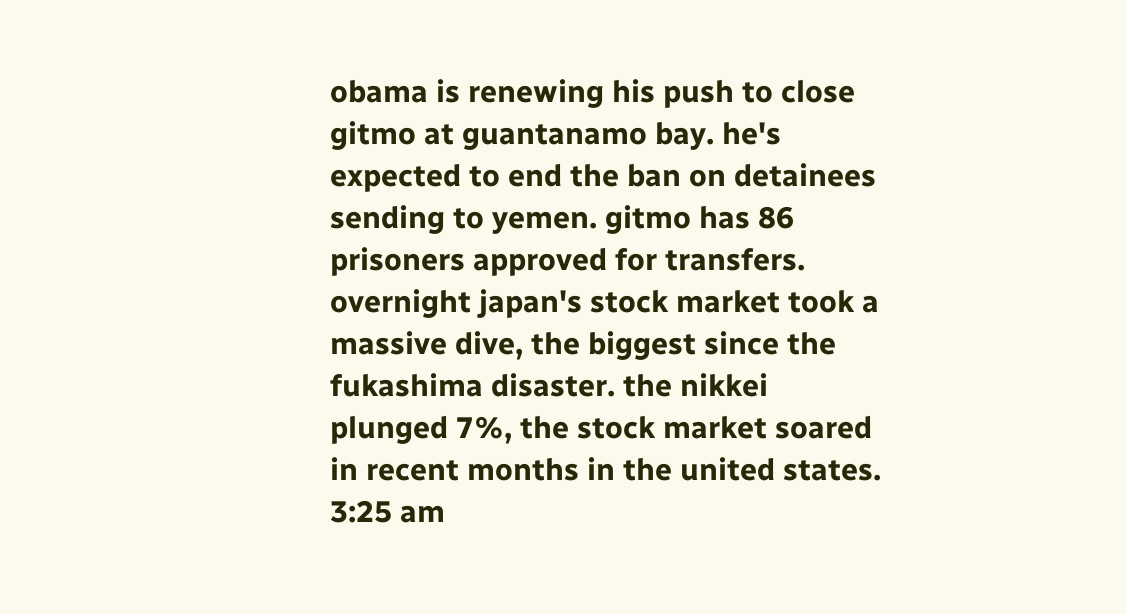obama is renewing his push to close gitmo at guantanamo bay. he's expected to end the ban on detainees sending to yemen. gitmo has 86 prisoners approved for transfers. overnight japan's stock market took a massive dive, the biggest since the fukashima disaster. the nikkei plunged 7%, the stock market soared in recent months in the united states.
3:25 am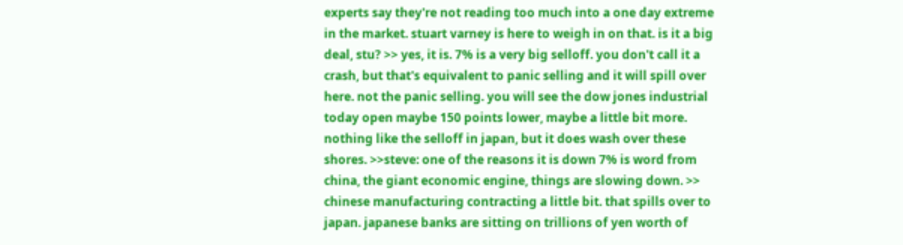experts say they're not reading too much into a one day extreme in the market. stuart varney is here to weigh in on that. is it a big deal, stu? >> yes, it is. 7% is a very big selloff. you don't call it a crash, but that's equivalent to panic selling and it will spill over here. not the panic selling. you will see the dow jones industrial today open maybe 150 points lower, maybe a little bit more. nothing like the selloff in japan, but it does wash over these shores. >>steve: one of the reasons it is down 7% is word from china, the giant economic engine, things are slowing down. >> chinese manufacturing contracting a little bit. that spills over to japan. japanese banks are sitting on trillions of yen worth of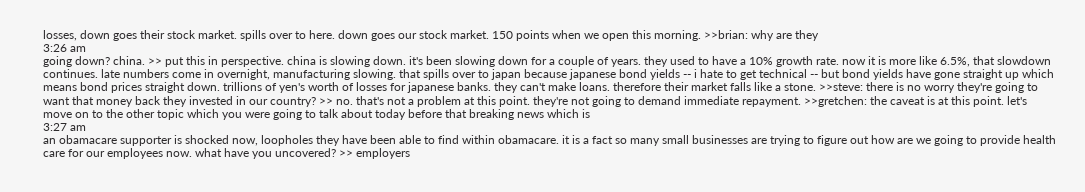losses, down goes their stock market. spills over to here. down goes our stock market. 150 points when we open this morning. >>brian: why are they
3:26 am
going down? china. >> put this in perspective. china is slowing down. it's been slowing down for a couple of years. they used to have a 10% growth rate. now it is more like 6.5%, that slowdown continues. late numbers come in overnight, manufacturing slowing. that spills over to japan because japanese bond yields -- i hate to get technical -- but bond yields have gone straight up which means bond prices straight down. trillions of yen's worth of losses for japanese banks. they can't make loans. therefore their market falls like a stone. >>steve: there is no worry they're going to want that money back they invested in our country? >> no. that's not a problem at this point. they're not going to demand immediate repayment. >>gretchen: the caveat is at this point. let's move on to the other topic which you were going to talk about today before that breaking news which is
3:27 am
an obamacare supporter is shocked now, loopholes they have been able to find within obamacare. it is a fact so many small businesses are trying to figure out how are we going to provide health care for our employees now. what have you uncovered? >> employers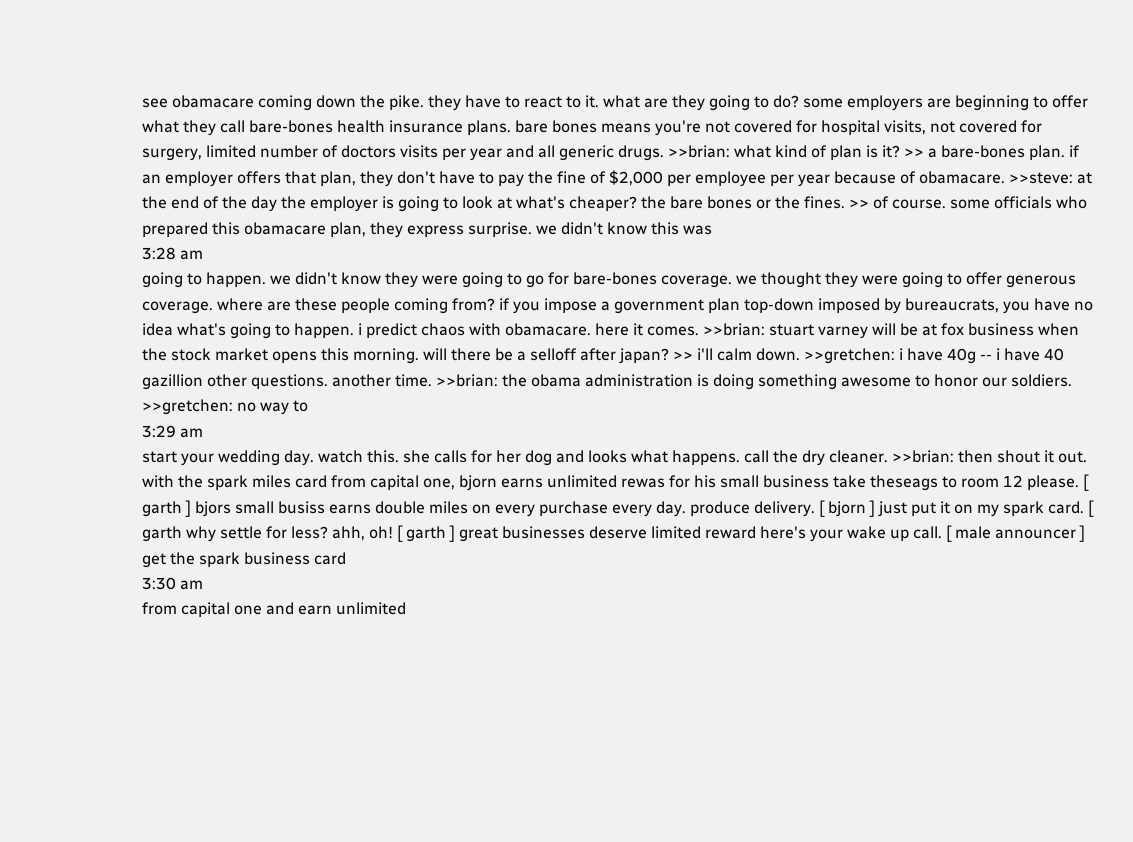see obamacare coming down the pike. they have to react to it. what are they going to do? some employers are beginning to offer what they call bare-bones health insurance plans. bare bones means you're not covered for hospital visits, not covered for surgery, limited number of doctors visits per year and all generic drugs. >>brian: what kind of plan is it? >> a bare-bones plan. if an employer offers that plan, they don't have to pay the fine of $2,000 per employee per year because of obamacare. >>steve: at the end of the day the employer is going to look at what's cheaper? the bare bones or the fines. >> of course. some officials who prepared this obamacare plan, they express surprise. we didn't know this was
3:28 am
going to happen. we didn't know they were going to go for bare-bones coverage. we thought they were going to offer generous coverage. where are these people coming from? if you impose a government plan top-down imposed by bureaucrats, you have no idea what's going to happen. i predict chaos with obamacare. here it comes. >>brian: stuart varney will be at fox business when the stock market opens this morning. will there be a selloff after japan? >> i'll calm down. >>gretchen: i have 40g -- i have 40 gazillion other questions. another time. >>brian: the obama administration is doing something awesome to honor our soldiers. >>gretchen: no way to
3:29 am
start your wedding day. watch this. she calls for her dog and looks what happens. call the dry cleaner. >>brian: then shout it out. with the spark miles card from capital one, bjorn earns unlimited rewas for his small business take theseags to room 12 please. [ garth ] bjors small busiss earns double miles on every purchase every day. produce delivery. [ bjorn ] just put it on my spark card. [ garth why settle for less? ahh, oh! [ garth ] great businesses deserve limited reward here's your wake up call. [ male announcer ] get the spark business card
3:30 am
from capital one and earn unlimited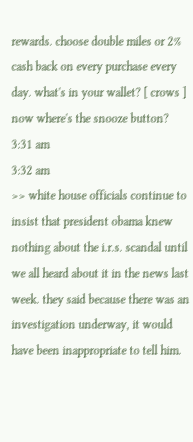rewards. choose double miles or 2% cash back on every purchase every day. what's in your wallet? [ crows ] now where's the snooze button?
3:31 am
3:32 am
>> white house officials continue to insist that president obama knew nothing about the i.r.s. scandal until we all heard about it in the news last week. they said because there was an investigation underway, it would have been inappropriate to tell him.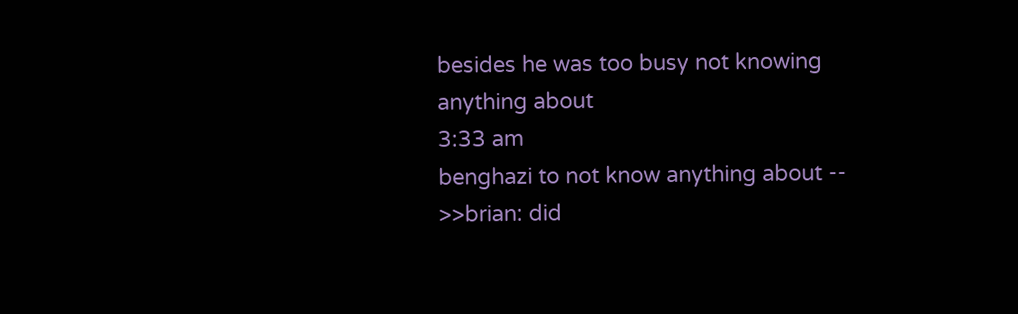besides he was too busy not knowing anything about
3:33 am
benghazi to not know anything about -- >>brian: did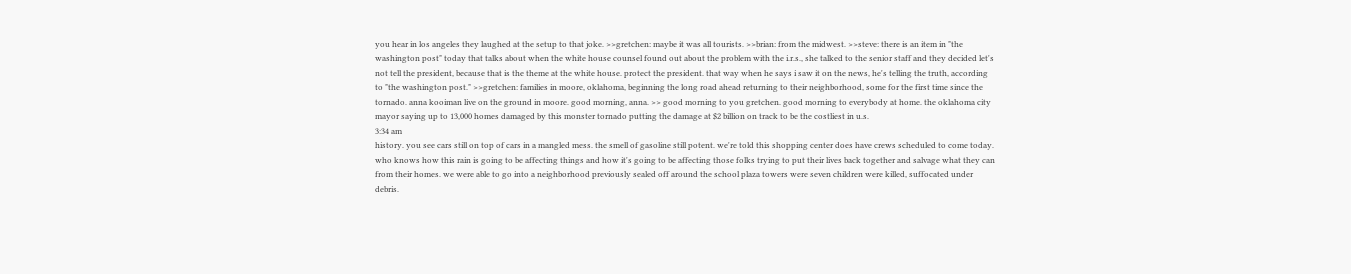you hear in los angeles they laughed at the setup to that joke. >>gretchen: maybe it was all tourists. >>brian: from the midwest. >>steve: there is an item in "the washington post" today that talks about when the white house counsel found out about the problem with the i.r.s., she talked to the senior staff and they decided let's not tell the president, because that is the theme at the white house. protect the president. that way when he says i saw it on the news, he's telling the truth, according to "the washington post." >>gretchen: families in moore, oklahoma, beginning the long road ahead returning to their neighborhood, some for the first time since the tornado. anna kooiman live on the ground in moore. good morning, anna. >> good morning to you gretchen. good morning to everybody at home. the oklahoma city mayor saying up to 13,000 homes damaged by this monster tornado putting the damage at $2 billion on track to be the costliest in u.s.
3:34 am
history. you see cars still on top of cars in a mangled mess. the smell of gasoline still potent. we're told this shopping center does have crews scheduled to come today. who knows how this rain is going to be affecting things and how it's going to be affecting those folks trying to put their lives back together and salvage what they can from their homes. we were able to go into a neighborhood previously sealed off around the school plaza towers were seven children were killed, suffocated under debris.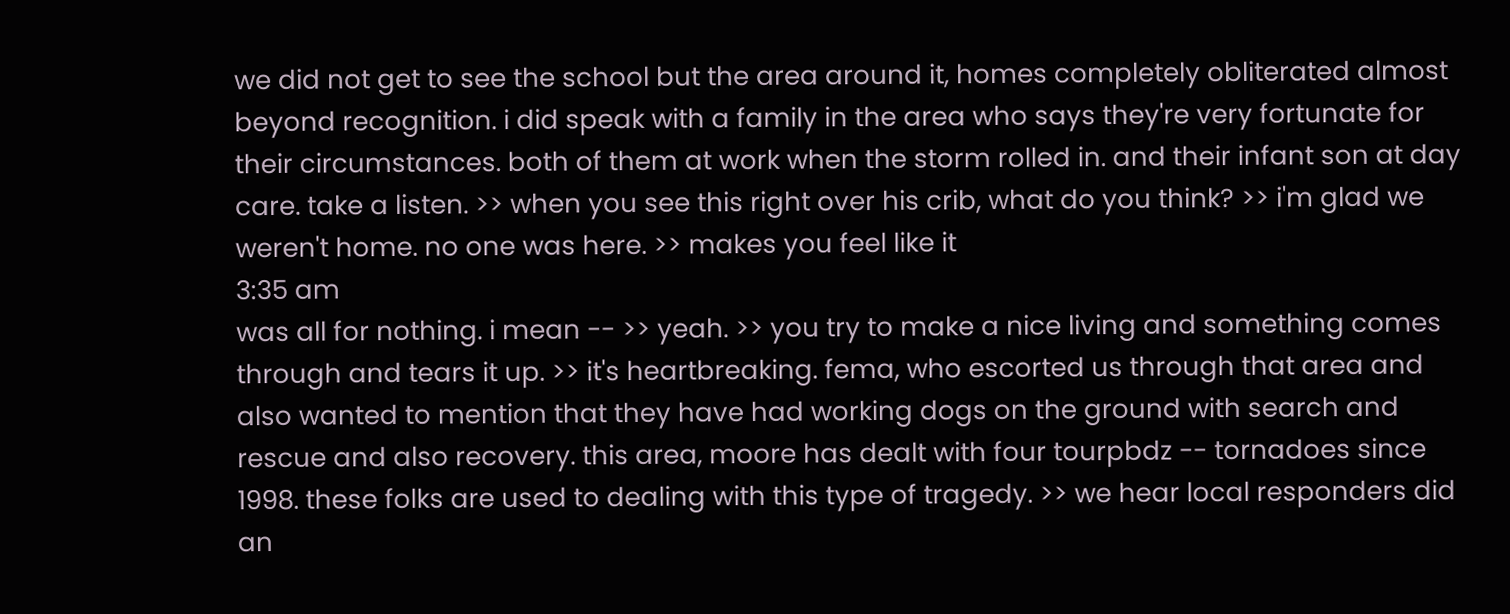we did not get to see the school but the area around it, homes completely obliterated almost beyond recognition. i did speak with a family in the area who says they're very fortunate for their circumstances. both of them at work when the storm rolled in. and their infant son at day care. take a listen. >> when you see this right over his crib, what do you think? >> i'm glad we weren't home. no one was here. >> makes you feel like it
3:35 am
was all for nothing. i mean -- >> yeah. >> you try to make a nice living and something comes through and tears it up. >> it's heartbreaking. fema, who escorted us through that area and also wanted to mention that they have had working dogs on the ground with search and rescue and also recovery. this area, moore has dealt with four tourpbdz -- tornadoes since 1998. these folks are used to dealing with this type of tragedy. >> we hear local responders did an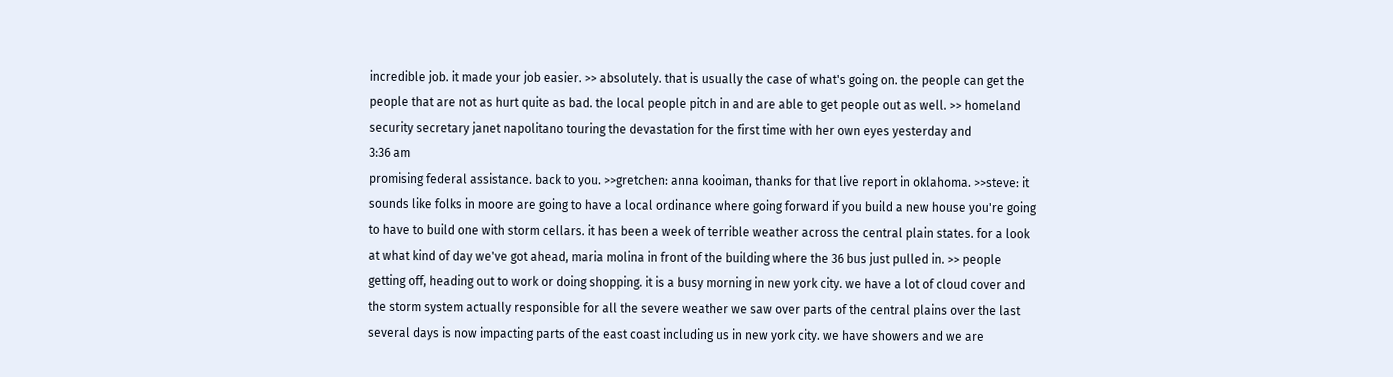incredible job. it made your job easier. >> absolutely. that is usually the case of what's going on. the people can get the people that are not as hurt quite as bad. the local people pitch in and are able to get people out as well. >> homeland security secretary janet napolitano touring the devastation for the first time with her own eyes yesterday and
3:36 am
promising federal assistance. back to you. >>gretchen: anna kooiman, thanks for that live report in oklahoma. >>steve: it sounds like folks in moore are going to have a local ordinance where going forward if you build a new house you're going to have to build one with storm cellars. it has been a week of terrible weather across the central plain states. for a look at what kind of day we've got ahead, maria molina in front of the building where the 36 bus just pulled in. >> people getting off, heading out to work or doing shopping. it is a busy morning in new york city. we have a lot of cloud cover and the storm system actually responsible for all the severe weather we saw over parts of the central plains over the last several days is now impacting parts of the east coast including us in new york city. we have showers and we are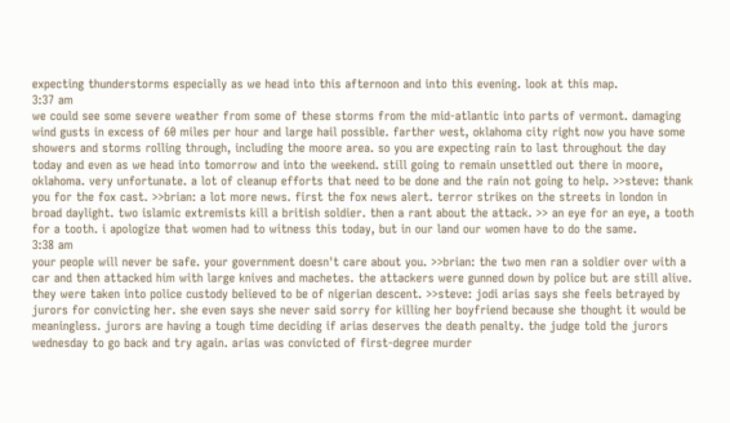expecting thunderstorms especially as we head into this afternoon and into this evening. look at this map.
3:37 am
we could see some severe weather from some of these storms from the mid-atlantic into parts of vermont. damaging wind gusts in excess of 60 miles per hour and large hail possible. farther west, oklahoma city right now you have some showers and storms rolling through, including the moore area. so you are expecting rain to last throughout the day today and even as we head into tomorrow and into the weekend. still going to remain unsettled out there in moore, oklahoma. very unfortunate. a lot of cleanup efforts that need to be done and the rain not going to help. >>steve: thank you for the fox cast. >>brian: a lot more news. first the fox news alert. terror strikes on the streets in london in broad daylight. two islamic extremists kill a british soldier. then a rant about the attack. >> an eye for an eye, a tooth for a tooth. i apologize that women had to witness this today, but in our land our women have to do the same.
3:38 am
your people will never be safe. your government doesn't care about you. >>brian: the two men ran a soldier over with a car and then attacked him with large knives and machetes. the attackers were gunned down by police but are still alive. they were taken into police custody believed to be of nigerian descent. >>steve: jodi arias says she feels betrayed by jurors for convicting her. she even says she never said sorry for killing her boyfriend because she thought it would be meaningless. jurors are having a tough time deciding if arias deserves the death penalty. the judge told the jurors wednesday to go back and try again. arias was convicted of first-degree murder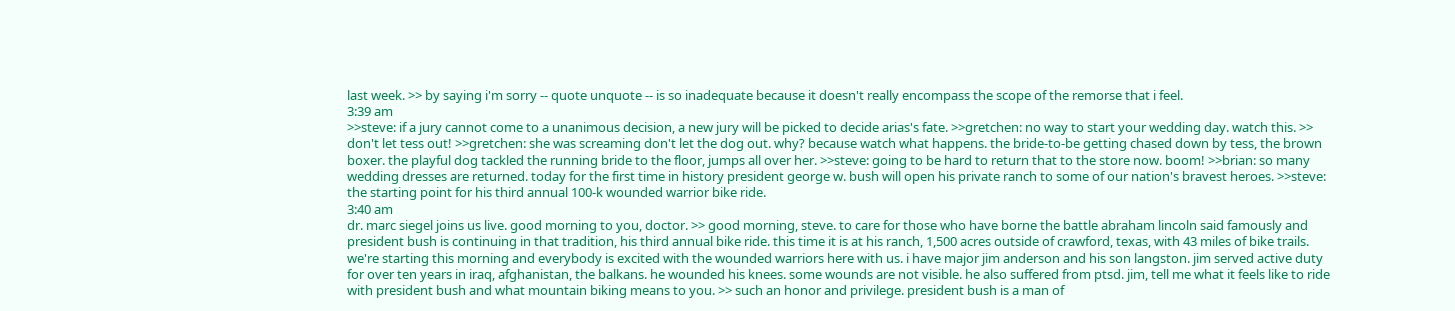last week. >> by saying i'm sorry -- quote unquote -- is so inadequate because it doesn't really encompass the scope of the remorse that i feel.
3:39 am
>>steve: if a jury cannot come to a unanimous decision, a new jury will be picked to decide arias's fate. >>gretchen: no way to start your wedding day. watch this. >> don't let tess out! >>gretchen: she was screaming don't let the dog out. why? because watch what happens. the bride-to-be getting chased down by tess, the brown boxer. the playful dog tackled the running bride to the floor, jumps all over her. >>steve: going to be hard to return that to the store now. boom! >>brian: so many wedding dresses are returned. today for the first time in history president george w. bush will open his private ranch to some of our nation's bravest heroes. >>steve: the starting point for his third annual 100-k wounded warrior bike ride.
3:40 am
dr. marc siegel joins us live. good morning to you, doctor. >> good morning, steve. to care for those who have borne the battle abraham lincoln said famously and president bush is continuing in that tradition, his third annual bike ride. this time it is at his ranch, 1,500 acres outside of crawford, texas, with 43 miles of bike trails. we're starting this morning and everybody is excited with the wounded warriors here with us. i have major jim anderson and his son langston. jim served active duty for over ten years in iraq, afghanistan, the balkans. he wounded his knees. some wounds are not visible. he also suffered from ptsd. jim, tell me what it feels like to ride with president bush and what mountain biking means to you. >> such an honor and privilege. president bush is a man of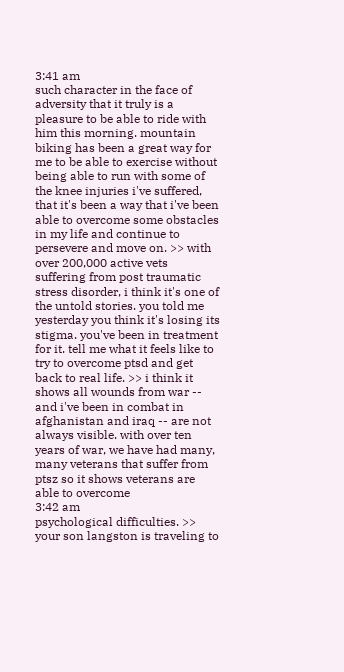3:41 am
such character in the face of adversity that it truly is a pleasure to be able to ride with him this morning. mountain biking has been a great way for me to be able to exercise without being able to run with some of the knee injuries i've suffered, that it's been a way that i've been able to overcome some obstacles in my life and continue to persevere and move on. >> with over 200,000 active vets suffering from post traumatic stress disorder, i think it's one of the untold stories. you told me yesterday you think it's losing its stigma. you've been in treatment for it. tell me what it feels like to try to overcome ptsd and get back to real life. >> i think it shows all wounds from war -- and i've been in combat in afghanistan and iraq -- are not always visible. with over ten years of war, we have had many, many veterans that suffer from ptsz so it shows veterans are able to overcome
3:42 am
psychological difficulties. >> your son langston is traveling to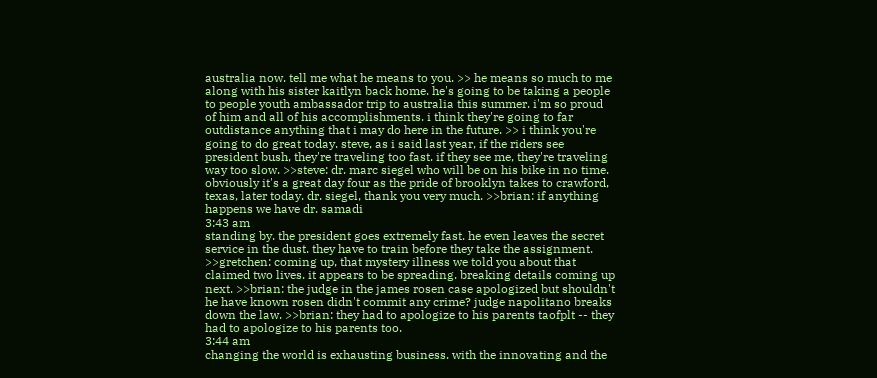australia now. tell me what he means to you. >> he means so much to me along with his sister kaitlyn back home. he's going to be taking a people to people youth ambassador trip to australia this summer. i'm so proud of him and all of his accomplishments. i think they're going to far outdistance anything that i may do here in the future. >> i think you're going to do great today. steve, as i said last year, if the riders see president bush, they're traveling too fast. if they see me, they're traveling way too slow. >>steve: dr. marc siegel who will be on his bike in no time. obviously it's a great day four as the pride of brooklyn takes to crawford, texas, later today. dr. siegel, thank you very much. >>brian: if anything happens we have dr. samadi
3:43 am
standing by. the president goes extremely fast. he even leaves the secret service in the dust. they have to train before they take the assignment. >>gretchen: coming up, that mystery illness we told you about that claimed two lives. it appears to be spreading. breaking details coming up next. >>brian: the judge in the james rosen case apologized but shouldn't he have known rosen didn't commit any crime? judge napolitano breaks down the law. >>brian: they had to apologize to his parents taofplt -- they had to apologize to his parents too.
3:44 am
changing the world is exhausting business. with the innovating and the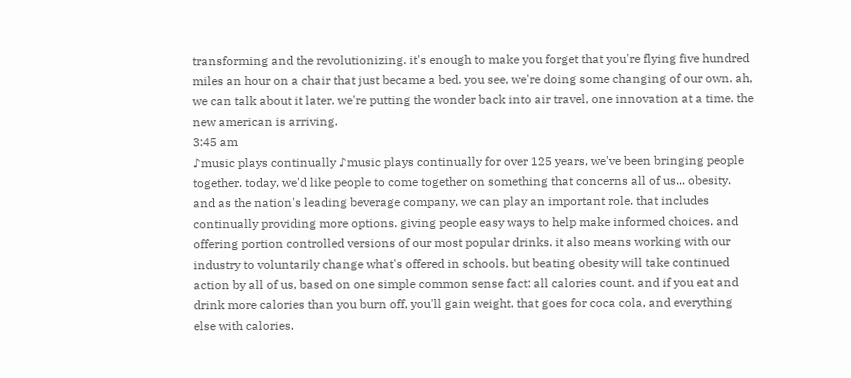transforming and the revolutionizing. it's enough to make you forget that you're flying five hundred miles an hour on a chair that just became a bed. you see, we're doing some changing of our own. ah, we can talk about it later. we're putting the wonder back into air travel, one innovation at a time. the new american is arriving.
3:45 am
♪music plays continually ♪music plays continually for over 125 years, we've been bringing people together. today, we'd like people to come together on something that concerns all of us... obesity. and as the nation's leading beverage company, we can play an important role. that includes continually providing more options. giving people easy ways to help make informed choices. and offering portion controlled versions of our most popular drinks. it also means working with our industry to voluntarily change what's offered in schools. but beating obesity will take continued action by all of us, based on one simple common sense fact: all calories count. and if you eat and drink more calories than you burn off, you'll gain weight. that goes for coca cola, and everything else with calories.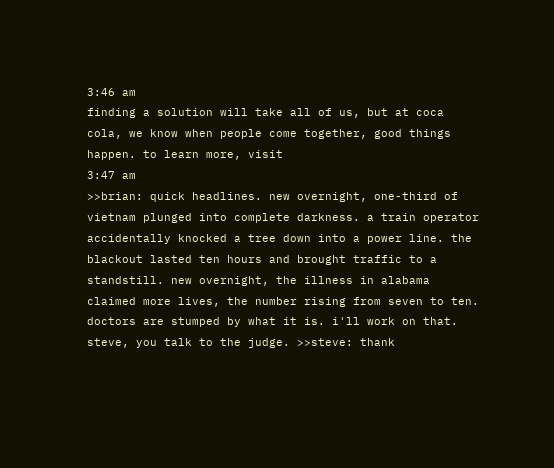3:46 am
finding a solution will take all of us, but at coca cola, we know when people come together, good things happen. to learn more, visit
3:47 am
>>brian: quick headlines. new overnight, one-third of vietnam plunged into complete darkness. a train operator accidentally knocked a tree down into a power line. the blackout lasted ten hours and brought traffic to a standstill. new overnight, the illness in alabama claimed more lives, the number rising from seven to ten. doctors are stumped by what it is. i'll work on that. steve, you talk to the judge. >>steve: thank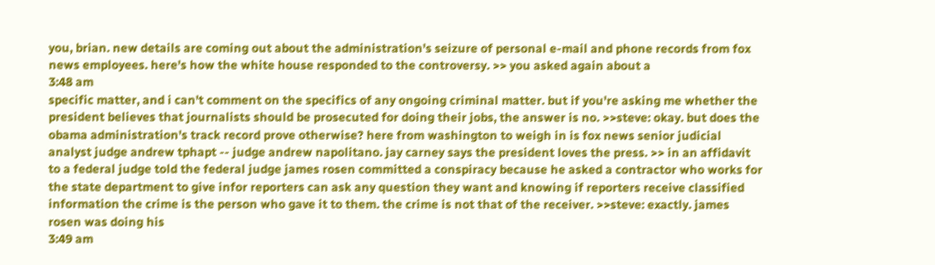you, brian. new details are coming out about the administration's seizure of personal e-mail and phone records from fox news employees. here's how the white house responded to the controversy. >> you asked again about a
3:48 am
specific matter, and i can't comment on the specifics of any ongoing criminal matter. but if you're asking me whether the president believes that journalists should be prosecuted for doing their jobs, the answer is no. >>steve: okay. but does the obama administration's track record prove otherwise? here from washington to weigh in is fox news senior judicial analyst judge andrew tphapt -- judge andrew napolitano. jay carney says the president loves the press. >> in an affidavit to a federal judge told the federal judge james rosen committed a conspiracy because he asked a contractor who works for the state department to give infor reporters can ask any question they want and knowing if reporters receive classified information the crime is the person who gave it to them. the crime is not that of the receiver. >>steve: exactly. james rosen was doing his
3:49 am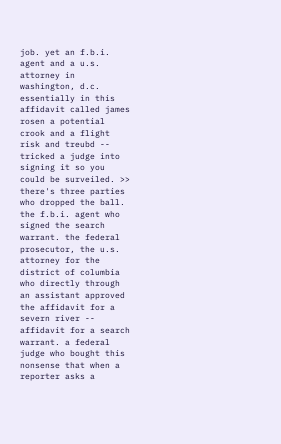job. yet an f.b.i. agent and a u.s. attorney in washington, d.c. essentially in this affidavit called james rosen a potential crook and a flight risk and treubd -- tricked a judge into signing it so you could be surveiled. >> there's three parties who dropped the ball. the f.b.i. agent who signed the search warrant. the federal prosecutor, the u.s. attorney for the district of columbia who directly through an assistant approved the affidavit for a severn river -- affidavit for a search warrant. a federal judge who bought this nonsense that when a reporter asks a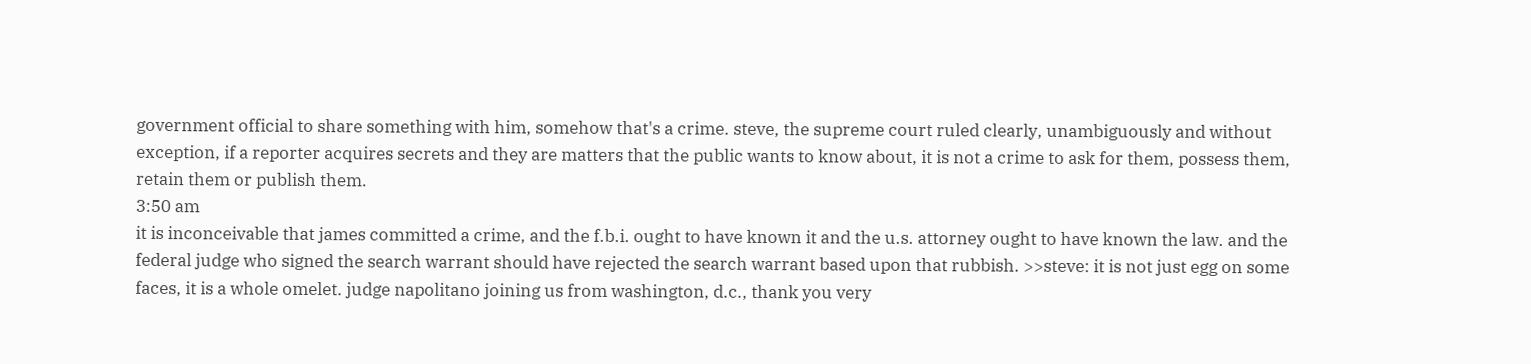government official to share something with him, somehow that's a crime. steve, the supreme court ruled clearly, unambiguously and without exception, if a reporter acquires secrets and they are matters that the public wants to know about, it is not a crime to ask for them, possess them, retain them or publish them.
3:50 am
it is inconceivable that james committed a crime, and the f.b.i. ought to have known it and the u.s. attorney ought to have known the law. and the federal judge who signed the search warrant should have rejected the search warrant based upon that rubbish. >>steve: it is not just egg on some faces, it is a whole omelet. judge napolitano joining us from washington, d.c., thank you very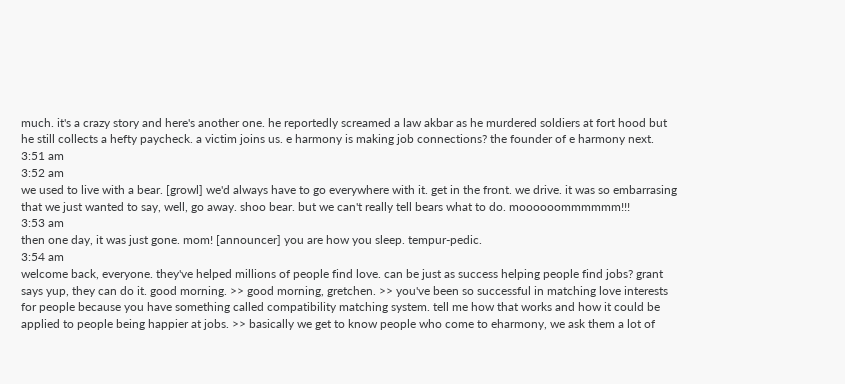much. it's a crazy story and here's another one. he reportedly screamed a law akbar as he murdered soldiers at fort hood but he still collects a hefty paycheck. a victim joins us. e harmony is making job connections? the founder of e harmony next.
3:51 am
3:52 am
we used to live with a bear. [growl] we'd always have to go everywhere with it. get in the front. we drive. it was so embarrasing that we just wanted to say, well, go away. shoo bear. but we can't really tell bears what to do. moooooommmmmm!!!
3:53 am
then one day, it was just gone. mom! [announcer] you are how you sleep. tempur-pedic.
3:54 am
welcome back, everyone. they've helped millions of people find love. can be just as success helping people find jobs? grant says yup, they can do it. good morning. >> good morning, gretchen. >> you've been so successful in matching love interests for people because you have something called compatibility matching system. tell me how that works and how it could be applied to people being happier at jobs. >> basically we get to know people who come to eharmony, we ask them a lot of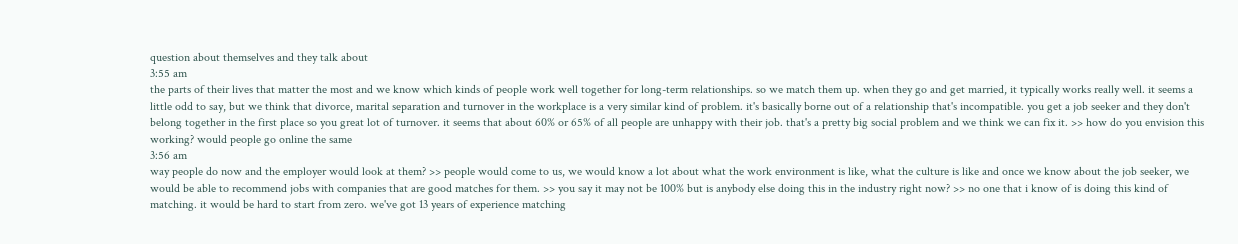question about themselves and they talk about
3:55 am
the parts of their lives that matter the most and we know which kinds of people work well together for long-term relationships. so we match them up. when they go and get married, it typically works really well. it seems a little odd to say, but we think that divorce, marital separation and turnover in the workplace is a very similar kind of problem. it's basically borne out of a relationship that's incompatible. you get a job seeker and they don't belong together in the first place so you great lot of turnover. it seems that about 60% or 65% of all people are unhappy with their job. that's a pretty big social problem and we think we can fix it. >> how do you envision this working? would people go online the same
3:56 am
way people do now and the employer would look at them? >> people would come to us, we would know a lot about what the work environment is like, what the culture is like and once we know about the job seeker, we would be able to recommend jobs with companies that are good matches for them. >> you say it may not be 100% but is anybody else doing this in the industry right now? >> no one that i know of is doing this kind of matching. it would be hard to start from zero. we've got 13 years of experience matching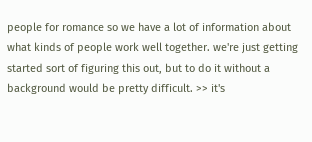people for romance so we have a lot of information about what kinds of people work well together. we're just getting started sort of figuring this out, but to do it without a background would be pretty difficult. >> it's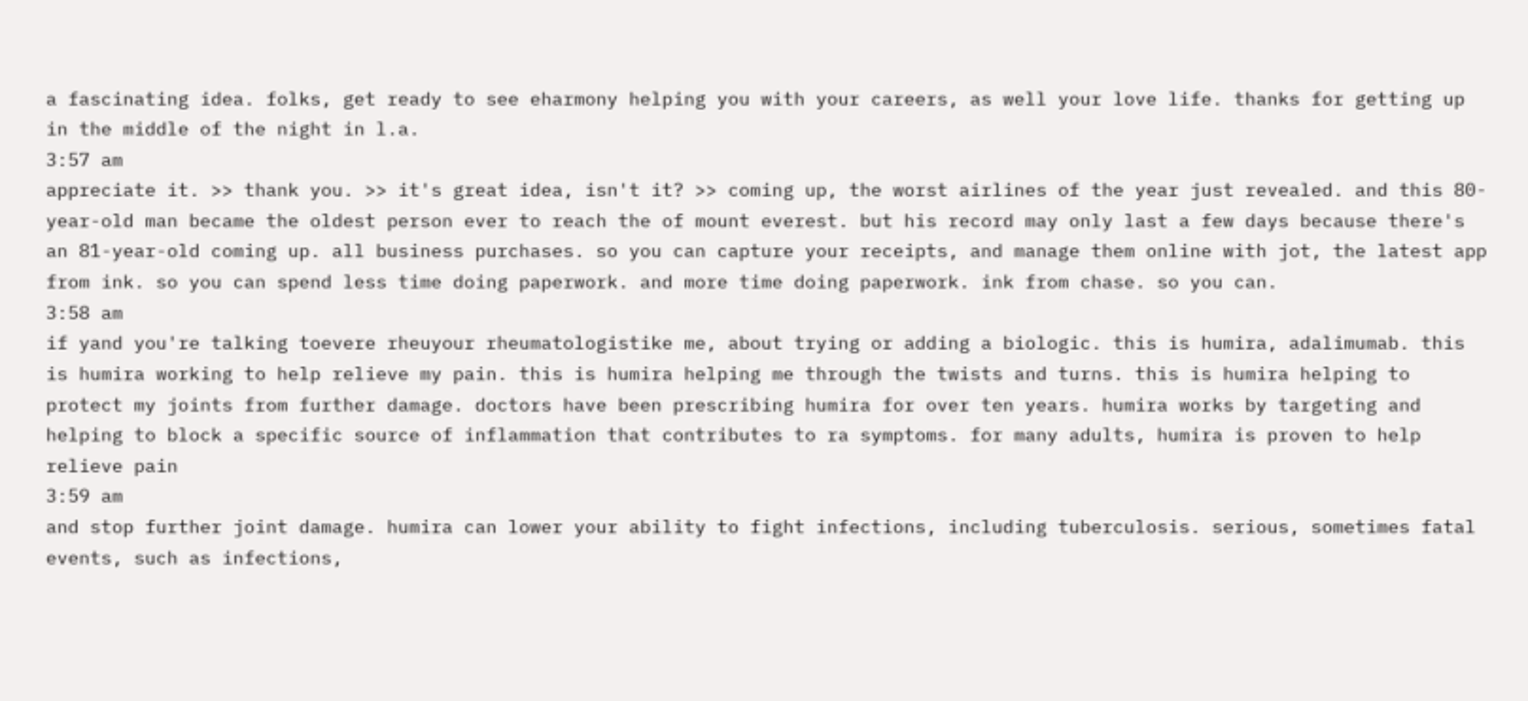a fascinating idea. folks, get ready to see eharmony helping you with your careers, as well your love life. thanks for getting up in the middle of the night in l.a.
3:57 am
appreciate it. >> thank you. >> it's great idea, isn't it? >> coming up, the worst airlines of the year just revealed. and this 80-year-old man became the oldest person ever to reach the of mount everest. but his record may only last a few days because there's an 81-year-old coming up. all business purchases. so you can capture your receipts, and manage them online with jot, the latest app from ink. so you can spend less time doing paperwork. and more time doing paperwork. ink from chase. so you can.
3:58 am
if yand you're talking toevere rheuyour rheumatologistike me, about trying or adding a biologic. this is humira, adalimumab. this is humira working to help relieve my pain. this is humira helping me through the twists and turns. this is humira helping to protect my joints from further damage. doctors have been prescribing humira for over ten years. humira works by targeting and helping to block a specific source of inflammation that contributes to ra symptoms. for many adults, humira is proven to help relieve pain
3:59 am
and stop further joint damage. humira can lower your ability to fight infections, including tuberculosis. serious, sometimes fatal events, such as infections,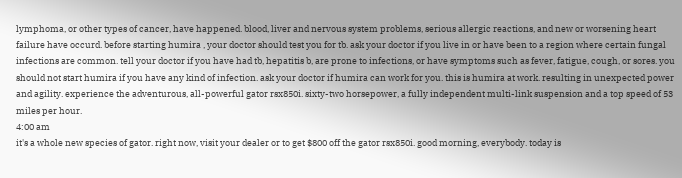lymphoma, or other types of cancer, have happened. blood, liver and nervous system problems, serious allergic reactions, and new or worsening heart failure have occurd. before starting humira , your doctor should test you for tb. ask your doctor if you live in or have been to a region where certain fungal infections are common. tell your doctor if you have had tb, hepatitis b, are prone to infections, or have symptoms such as fever, fatigue, cough, or sores. you should not start humira if you have any kind of infection. ask your doctor if humira can work for you. this is humira at work. resulting in unexpected power and agility. experience the adventurous, all-powerful gator rsx850i. sixty-two horsepower, a fully independent multi-link suspension and a top speed of 53 miles per hour.
4:00 am
it's a whole new species of gator. right now, visit your dealer or to get $800 off the gator rsx850i. good morning, everybody. today is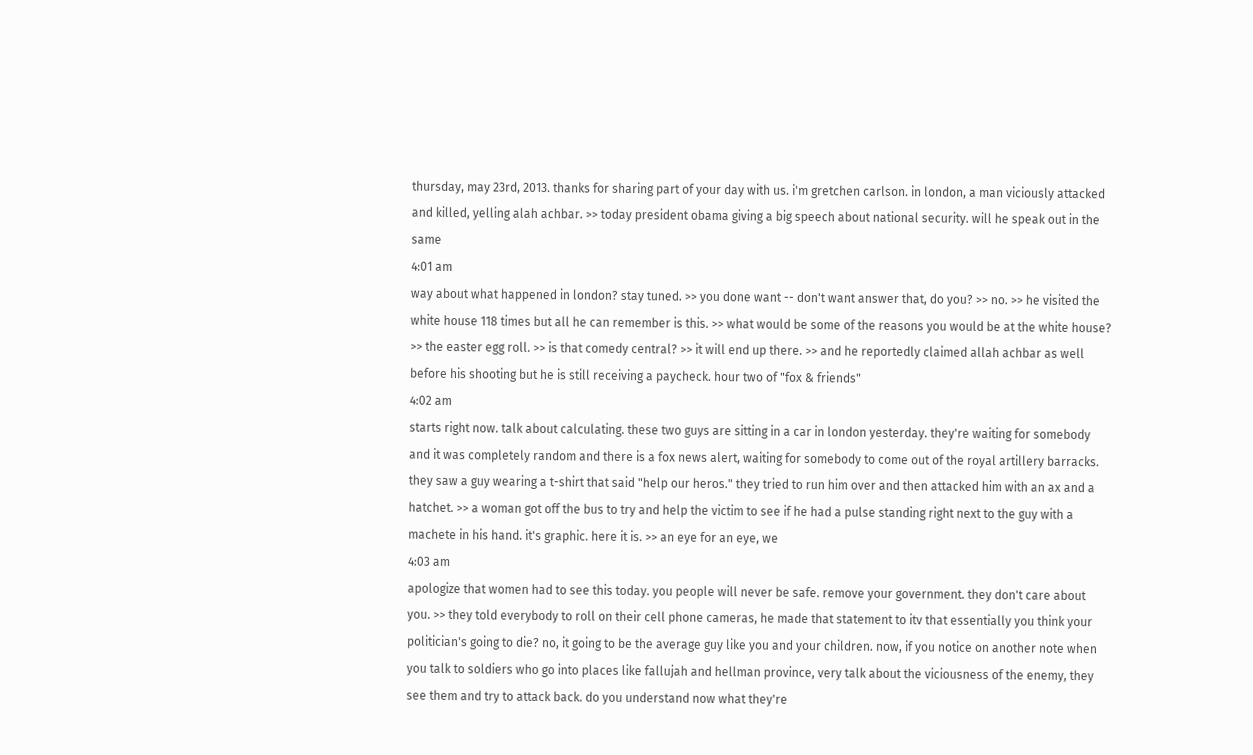thursday, may 23rd, 2013. thanks for sharing part of your day with us. i'm gretchen carlson. in london, a man viciously attacked and killed, yelling alah achbar. >> today president obama giving a big speech about national security. will he speak out in the same
4:01 am
way about what happened in london? stay tuned. >> you done want -- don't want answer that, do you? >> no. >> he visited the white house 118 times but all he can remember is this. >> what would be some of the reasons you would be at the white house? >> the easter egg roll. >> is that comedy central? >> it will end up there. >> and he reportedly claimed allah achbar as well before his shooting but he is still receiving a paycheck. hour two of "fox & friends"
4:02 am
starts right now. talk about calculating. these two guys are sitting in a car in london yesterday. they're waiting for somebody and it was completely random and there is a fox news alert, waiting for somebody to come out of the royal artillery barracks. they saw a guy wearing a t-shirt that said "help our heros." they tried to run him over and then attacked him with an ax and a hatchet. >> a woman got off the bus to try and help the victim to see if he had a pulse standing right next to the guy with a machete in his hand. it's graphic. here it is. >> an eye for an eye, we
4:03 am
apologize that women had to see this today. you people will never be safe. remove your government. they don't care about you. >> they told everybody to roll on their cell phone cameras, he made that statement to itv that essentially you think your politician's going to die? no, it going to be the average guy like you and your children. now, if you notice on another note when you talk to soldiers who go into places like fallujah and hellman province, very talk about the viciousness of the enemy, they see them and try to attack back. do you understand now what they're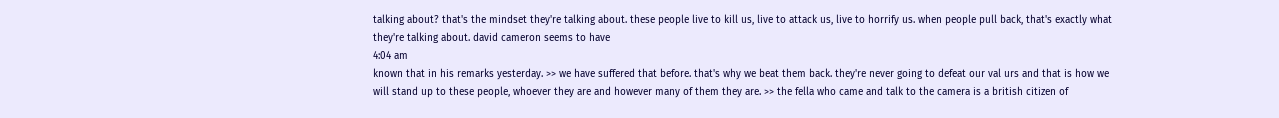talking about? that's the mindset they're talking about. these people live to kill us, live to attack us, live to horrify us. when people pull back, that's exactly what they're talking about. david cameron seems to have
4:04 am
known that in his remarks yesterday. >> we have suffered that before. that's why we beat them back. they're never going to defeat our val urs and that is how we will stand up to these people, whoever they are and however many of them they are. >> the fella who came and talk to the camera is a british citizen of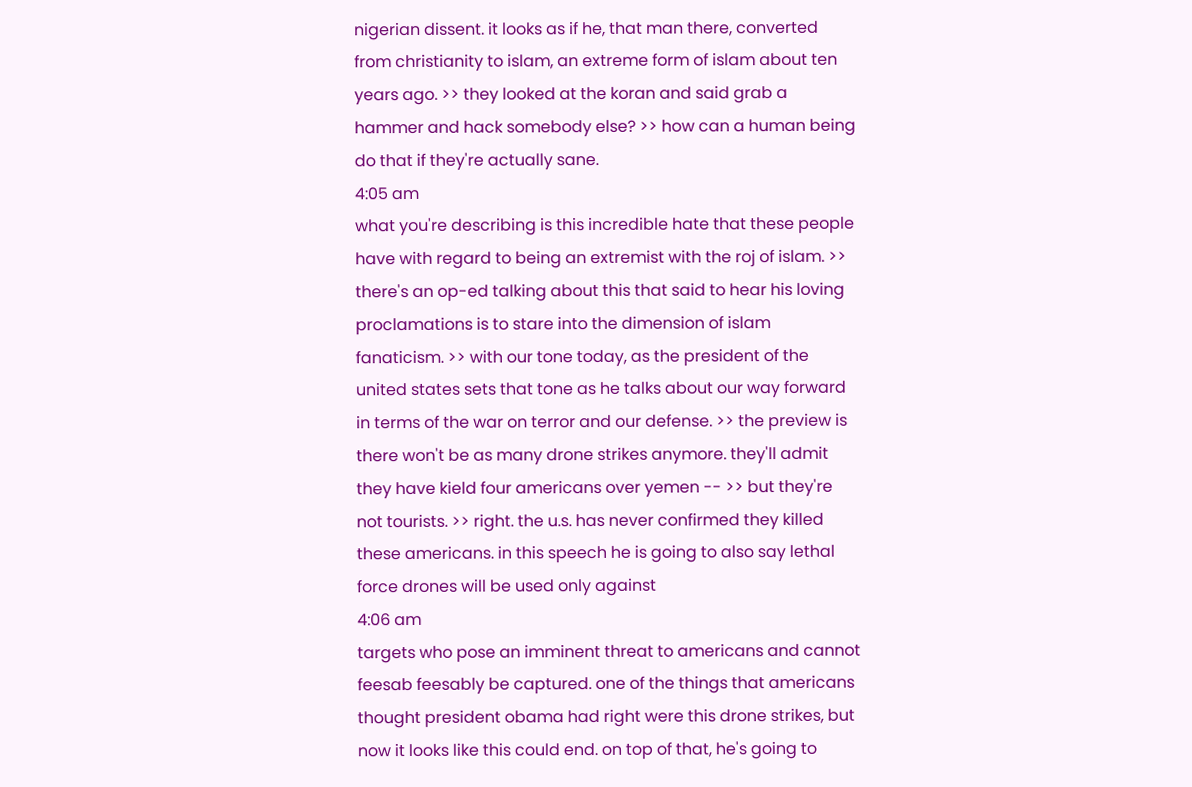nigerian dissent. it looks as if he, that man there, converted from christianity to islam, an extreme form of islam about ten years ago. >> they looked at the koran and said grab a hammer and hack somebody else? >> how can a human being do that if they're actually sane.
4:05 am
what you're describing is this incredible hate that these people have with regard to being an extremist with the roj of islam. >> there's an op-ed talking about this that said to hear his loving proclamations is to stare into the dimension of islam fanaticism. >> with our tone today, as the president of the united states sets that tone as he talks about our way forward in terms of the war on terror and our defense. >> the preview is there won't be as many drone strikes anymore. they'll admit they have kield four americans over yemen -- >> but they're not tourists. >> right. the u.s. has never confirmed they killed these americans. in this speech he is going to also say lethal force drones will be used only against
4:06 am
targets who pose an imminent threat to americans and cannot feesab feesably be captured. one of the things that americans thought president obama had right were this drone strikes, but now it looks like this could end. on top of that, he's going to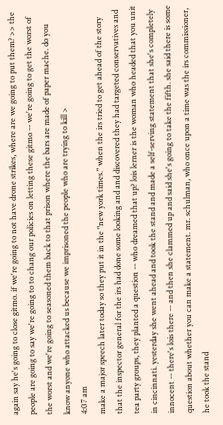again say he's going to close gitmo. if we're going to not have drone strikes, where are we going to put them? >> the people are going to say we're going to to chang our policies on letting these gitmo -- we're going to get the worst of the worst and we're going to seasoned them back to that prison where the bars are made of paper mache. do you know anyone who attacked us because we imprisoned the people who are trying to kill >
4:07 am
make a major speech later today so they put it in the "new york times." when the irs tried to get ahead of the story that the inspector general for the irs had done some looking and and discovered they had targeted conservatives and tea party groups, they planted a question -- who dreamed that up? lois lerner is the woman who headed that you unit in cincinnati. yesterday she went ahead and took the stand and made a self-serving statement that she's completely innocent -- there's lois there -- and then she clammed up and said she's going to take the fifth. she said there is some question about whether you can make a statement. mr. schulman, who once upon a time was the irs commissioner, he took the stand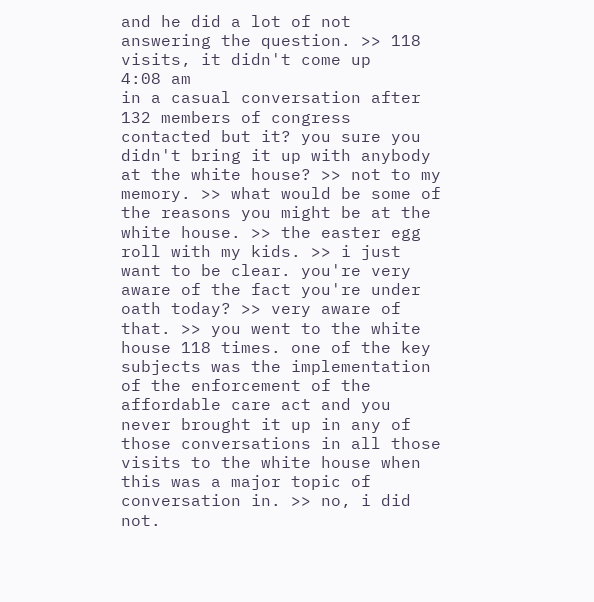and he did a lot of not answering the question. >> 118 visits, it didn't come up
4:08 am
in a casual conversation after 132 members of congress contacted but it? you sure you didn't bring it up with anybody at the white house? >> not to my memory. >> what would be some of the reasons you might be at the white house. >> the easter egg roll with my kids. >> i just want to be clear. you're very aware of the fact you're under oath today? >> very aware of that. >> you went to the white house 118 times. one of the key subjects was the implementation of the enforcement of the affordable care act and you never brought it up in any of those conversations in all those visits to the white house when this was a major topic of conversation in. >> no, i did not.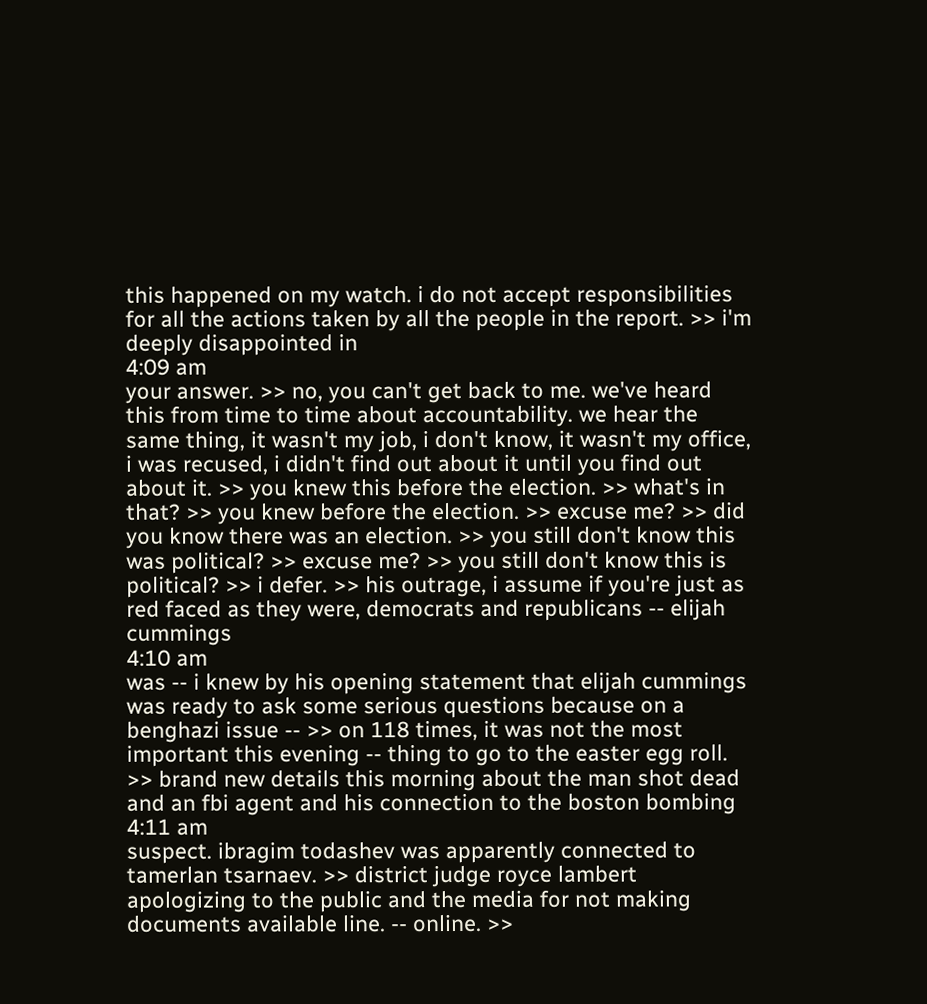this happened on my watch. i do not accept responsibilities for all the actions taken by all the people in the report. >> i'm deeply disappointed in
4:09 am
your answer. >> no, you can't get back to me. we've heard this from time to time about accountability. we hear the same thing, it wasn't my job, i don't know, it wasn't my office, i was recused, i didn't find out about it until you find out about it. >> you knew this before the election. >> what's in that? >> you knew before the election. >> excuse me? >> did you know there was an election. >> you still don't know this was political? >> excuse me? >> you still don't know this is political? >> i defer. >> his outrage, i assume if you're just as red faced as they were, democrats and republicans -- elijah cummings
4:10 am
was -- i knew by his opening statement that elijah cummings was ready to ask some serious questions because on a benghazi issue -- >> on 118 times, it was not the most important this evening -- thing to go to the easter egg roll. >> brand new details this morning about the man shot dead and an fbi agent and his connection to the boston bombing
4:11 am
suspect. ibragim todashev was apparently connected to tamerlan tsarnaev. >> district judge royce lambert apologizing to the public and the media for not making documents available line. -- online. >>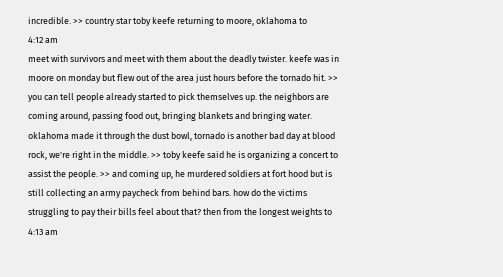incredible. >> country star toby keefe returning to moore, oklahoma to
4:12 am
meet with survivors and meet with them about the deadly twister. keefe was in moore on monday but flew out of the area just hours before the tornado hit. >> you can tell people already started to pick themselves up. the neighbors are coming around, passing food out, bringing blankets and bringing water. oklahoma made it through the dust bowl, tornado is another bad day at blood rock, we're right in the middle. >> toby keefe said he is organizing a concert to assist the people. >> and coming up, he murdered soldiers at fort hood but is still collecting an army paycheck from behind bars. how do the victims struggling to pay their bills feel about that? then from the longest weights to
4:13 am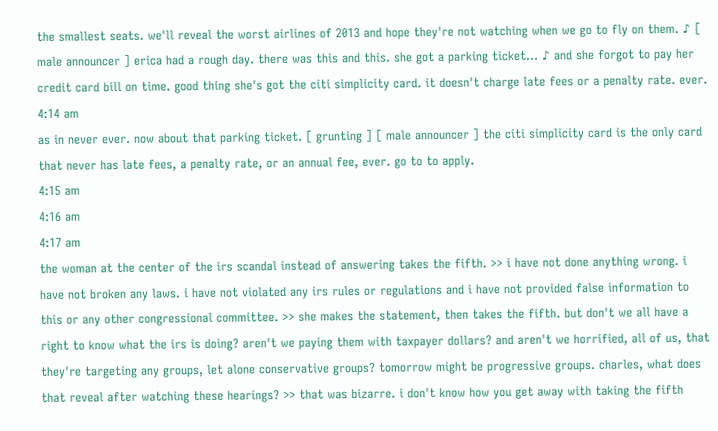the smallest seats. we'll reveal the worst airlines of 2013 and hope they're not watching when we go to fly on them. ♪ [ male announcer ] erica had a rough day. there was this and this. she got a parking ticket... ♪ and she forgot to pay her credit card bill on time. good thing she's got the citi simplicity card. it doesn't charge late fees or a penalty rate. ever.
4:14 am
as in never ever. now about that parking ticket. [ grunting ] [ male announcer ] the citi simplicity card is the only card that never has late fees, a penalty rate, or an annual fee, ever. go to to apply.
4:15 am
4:16 am
4:17 am
the woman at the center of the irs scandal instead of answering takes the fifth. >> i have not done anything wrong. i have not broken any laws. i have not violated any irs rules or regulations and i have not provided false information to this or any other congressional committee. >> she makes the statement, then takes the fifth. but don't we all have a right to know what the irs is doing? aren't we paying them with taxpayer dollars? and aren't we horrified, all of us, that they're targeting any groups, let alone conservative groups? tomorrow might be progressive groups. charles, what does that reveal after watching these hearings? >> that was bizarre. i don't know how you get away with taking the fifth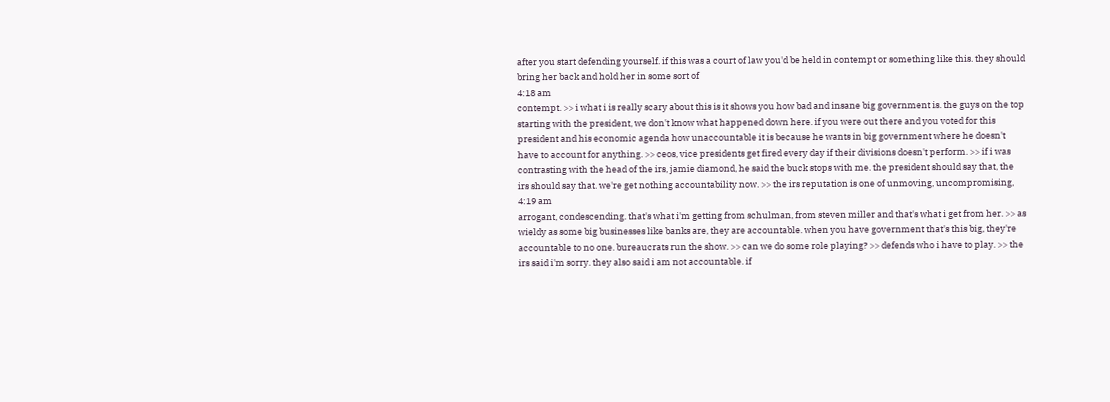after you start defending yourself. if this was a court of law you'd be held in contempt or something like this. they should bring her back and hold her in some sort of
4:18 am
contempt. >> i what i is really scary about this is it shows you how bad and insane big government is. the guys on the top starting with the president, we don't know what happened down here. if you were out there and you voted for this president and his economic agenda how unaccountable it is because he wants in big government where he doesn't have to account for anything. >> ceos, vice presidents get fired every day if their divisions doesn't perform. >> if i was contrasting with the head of the irs, jamie diamond, he said the buck stops with me. the president should say that, the irs should say that. we're get nothing accountability now. >> the irs reputation is one of unmoving, uncompromising,
4:19 am
arrogant, condescending. that's what i'm getting from schulman, from steven miller and that's what i get from her. >> as wieldy as some big businesses like banks are, they are accountable. when you have government that's this big, they're accountable to no one. bureaucrats run the show. >> can we do some role playing? >> defends who i have to play. >> the irs said i'm sorry. they also said i am not accountable. if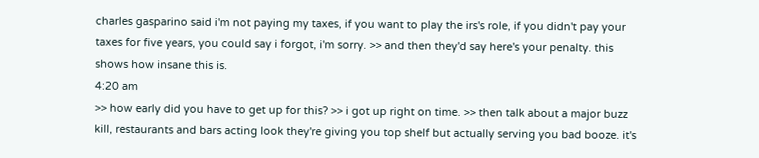charles gasparino said i'm not paying my taxes, if you want to play the irs's role, if you didn't pay your taxes for five years, you could say i forgot, i'm sorry. >> and then they'd say here's your penalty. this shows how insane this is.
4:20 am
>> how early did you have to get up for this? >> i got up right on time. >> then talk about a major buzz kill, restaurants and bars acting look they're giving you top shelf but actually serving you bad booze. it's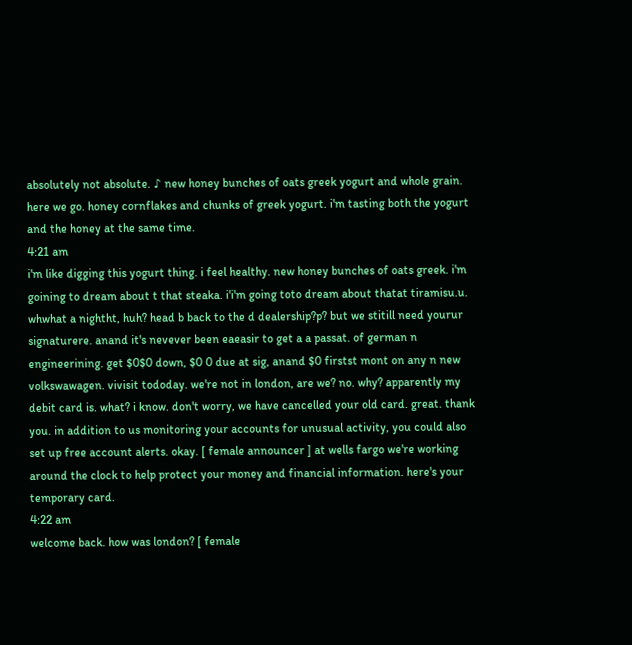absolutely not absolute. ♪ new honey bunches of oats greek yogurt and whole grain. here we go. honey cornflakes and chunks of greek yogurt. i'm tasting both the yogurt and the honey at the same time.
4:21 am
i'm like digging this yogurt thing. i feel healthy. new honey bunches of oats greek. i'm goining to dream about t that steaka. i'i'm going toto dream about thatat tiramisu.u. whwhat a nightht, huh? head b back to the d dealership?p? but we stitill need yourur signaturere. anand it's nevever been eaeasir to get a a passat. of german n engineerining. get $0$0 down, $0 0 due at sig, anand $0 firstst mont on any n new volkswawagen. vivisit tododay. we're not in london, are we? no. why? apparently my debit card is. what? i know. don't worry, we have cancelled your old card. great. thank you. in addition to us monitoring your accounts for unusual activity, you could also set up free account alerts. okay. [ female announcer ] at wells fargo we're working around the clock to help protect your money and financial information. here's your temporary card.
4:22 am
welcome back. how was london? [ female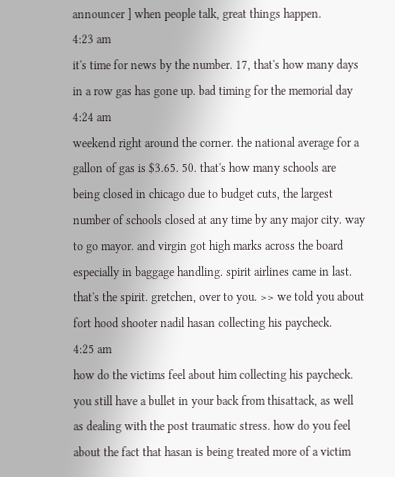announcer ] when people talk, great things happen.
4:23 am
it's time for news by the number. 17, that's how many days in a row gas has gone up. bad timing for the memorial day
4:24 am
weekend right around the corner. the national average for a gallon of gas is $3.65. 50. that's how many schools are being closed in chicago due to budget cuts, the largest number of schools closed at any time by any major city. way to go mayor. and virgin got high marks across the board especially in baggage handling. spirit airlines came in last. that's the spirit. gretchen, over to you. >> we told you about fort hood shooter nadil hasan collecting his paycheck.
4:25 am
how do the victims feel about him collecting his paycheck. you still have a bullet in your back from thisattack, as well as dealing with the post traumatic stress. how do you feel about the fact that hasan is being treated more of a victim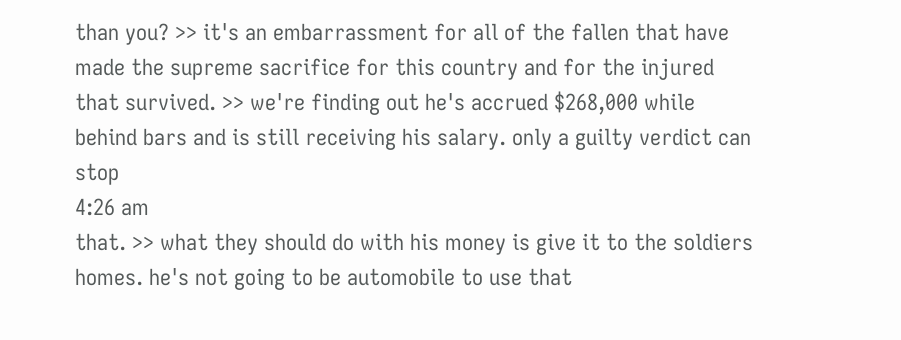than you? >> it's an embarrassment for all of the fallen that have made the supreme sacrifice for this country and for the injured that survived. >> we're finding out he's accrued $268,000 while behind bars and is still receiving his salary. only a guilty verdict can stop
4:26 am
that. >> what they should do with his money is give it to the soldiers homes. he's not going to be automobile to use that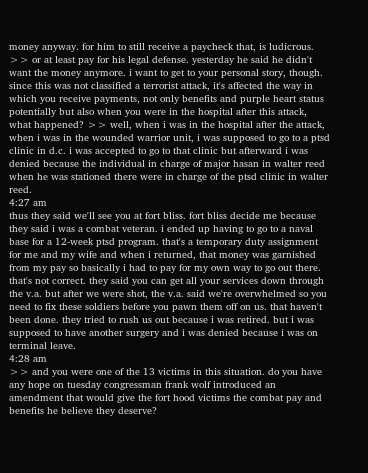money anyway. for him to still receive a paycheck that, is ludicrous. >> or at least pay for his legal defense. yesterday he said he didn't want the money anymore. i want to get to your personal story, though. since this was not classified a terrorist attack, it's affected the way in which you receive payments, not only benefits and purple heart status potentially but also when you were in the hospital after this attack, what happened? >> well, when i was in the hospital after the attack, when i was in the wounded warrior unit, i was supposed to go to a ptsd clinic in d.c. i was accepted to go to that clinic but afterward i was denied because the individual in charge of major hasan in walter reed when he was stationed there were in charge of the ptsd clinic in walter reed.
4:27 am
thus they said we'll see you at fort bliss. fort bliss decide me because they said i was a combat veteran. i ended up having to go to a naval base for a 12-week ptsd program. that's a temporary duty assignment for me and my wife and when i returned, that money was garnished from my pay so basically i had to pay for my own way to go out there. that's not correct. they said you can get all your services down through the v.a. but after we were shot, the v.a. said we're overwhelmed so you need to fix these soldiers before you pawn them off on us. that haven't been done. they tried to rush us out because i was retired. but i was supposed to have another surgery and i was denied because i was on terminal leave.
4:28 am
>> and you were one of the 13 victims in this situation. do you have any hope on tuesday congressman frank wolf introduced an amendment that would give the fort hood victims the combat pay and benefits he believe they deserve?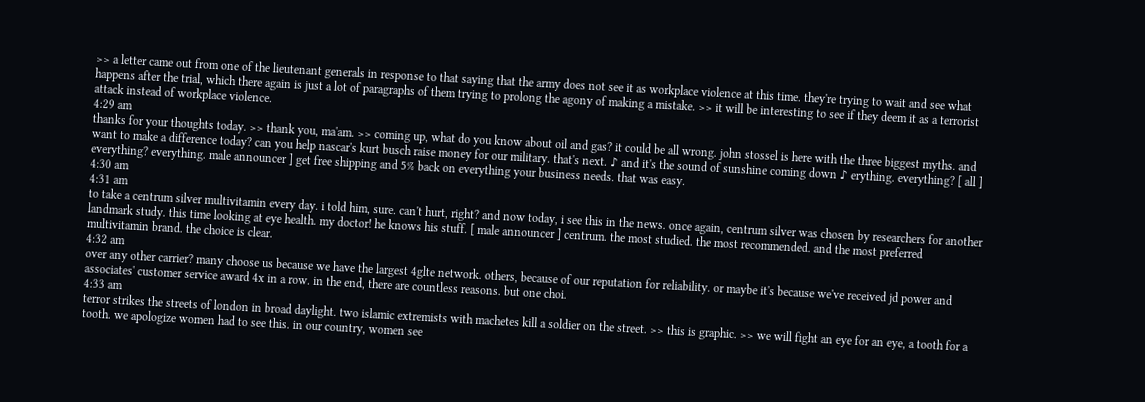>> a letter came out from one of the lieutenant generals in response to that saying that the army does not see it as workplace violence at this time. they're trying to wait and see what happens after the trial, which there again is just a lot of paragraphs of them trying to prolong the agony of making a mistake. >> it will be interesting to see if they deem it as a terrorist attack instead of workplace violence.
4:29 am
thanks for your thoughts today. >> thank you, ma'am. >> coming up, what do you know about oil and gas? it could be all wrong. john stossel is here with the three biggest myths. and want to make a difference today? can you help nascar's kurt busch raise money for our military. that's next. ♪ and it's the sound of sunshine coming down ♪ erything. everything? [ all ] everything? everything. male announcer ] get free shipping and 5% back on everything your business needs. that was easy.
4:30 am
4:31 am
to take a centrum silver multivitamin every day. i told him, sure. can't hurt, right? and now today, i see this in the news. once again, centrum silver was chosen by researchers for another landmark study. this time looking at eye health. my doctor! he knows his stuff. [ male announcer ] centrum. the most studied. the most recommended. and the most preferred multivitamin brand. the choice is clear.
4:32 am
over any other carrier? many choose us because we have the largest 4glte network. others, because of our reputation for reliability. or maybe it's because we've received jd power and associates' customer service award 4x in a row. in the end, there are countless reasons. but one choi.
4:33 am
terror strikes the streets of london in broad daylight. two islamic extremists with machetes kill a soldier on the street. >> this is graphic. >> we will fight an eye for an eye, a tooth for a tooth. we apologize women had to see this. in our country, women see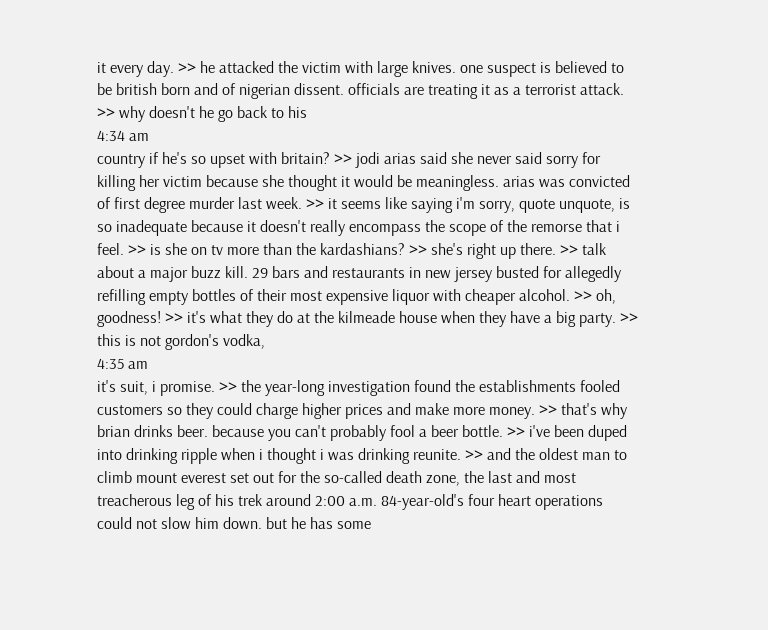it every day. >> he attacked the victim with large knives. one suspect is believed to be british born and of nigerian dissent. officials are treating it as a terrorist attack. >> why doesn't he go back to his
4:34 am
country if he's so upset with britain? >> jodi arias said she never said sorry for killing her victim because she thought it would be meaningless. arias was convicted of first degree murder last week. >> it seems like saying i'm sorry, quote unquote, is so inadequate because it doesn't really encompass the scope of the remorse that i feel. >> is she on tv more than the kardashians? >> she's right up there. >> talk about a major buzz kill. 29 bars and restaurants in new jersey busted for allegedly refilling empty bottles of their most expensive liquor with cheaper alcohol. >> oh, goodness! >> it's what they do at the kilmeade house when they have a big party. >> this is not gordon's vodka,
4:35 am
it's suit, i promise. >> the year-long investigation found the establishments fooled customers so they could charge higher prices and make more money. >> that's why brian drinks beer. because you can't probably fool a beer bottle. >> i've been duped into drinking ripple when i thought i was drinking reunite. >> and the oldest man to climb mount everest set out for the so-called death zone, the last and most treacherous leg of his trek around 2:00 a.m. 84-year-old's four heart operations could not slow him down. but he has some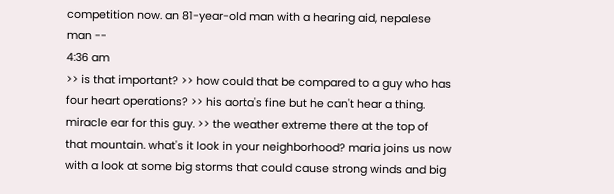competition now. an 81-year-old man with a hearing aid, nepalese man --
4:36 am
>> is that important? >> how could that be compared to a guy who has four heart operations? >> his aorta's fine but he can't hear a thing. miracle ear for this guy. >> the weather extreme there at the top of that mountain. what's it look in your neighborhood? maria joins us now with a look at some big storms that could cause strong winds and big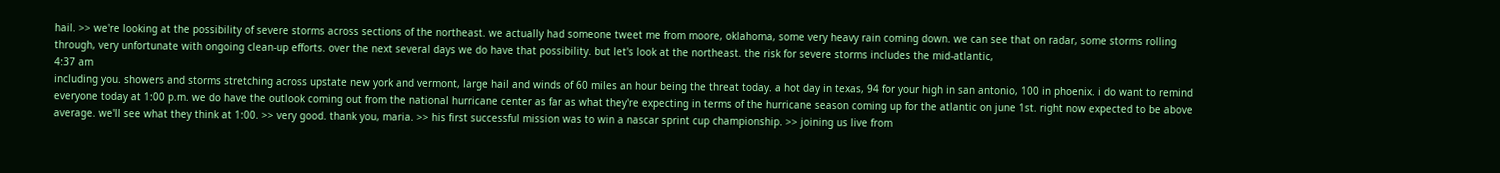hail. >> we're looking at the possibility of severe storms across sections of the northeast. we actually had someone tweet me from moore, oklahoma, some very heavy rain coming down. we can see that on radar, some storms rolling through, very unfortunate with ongoing clean-up efforts. over the next several days we do have that possibility. but let's look at the northeast. the risk for severe storms includes the mid-atlantic,
4:37 am
including you. showers and storms stretching across upstate new york and vermont, large hail and winds of 60 miles an hour being the threat today. a hot day in texas, 94 for your high in san antonio, 100 in phoenix. i do want to remind everyone today at 1:00 p.m. we do have the outlook coming out from the national hurricane center as far as what they're expecting in terms of the hurricane season coming up for the atlantic on june 1st. right now expected to be above average. we'll see what they think at 1:00. >> very good. thank you, maria. >> his first successful mission was to win a nascar sprint cup championship. >> joining us live from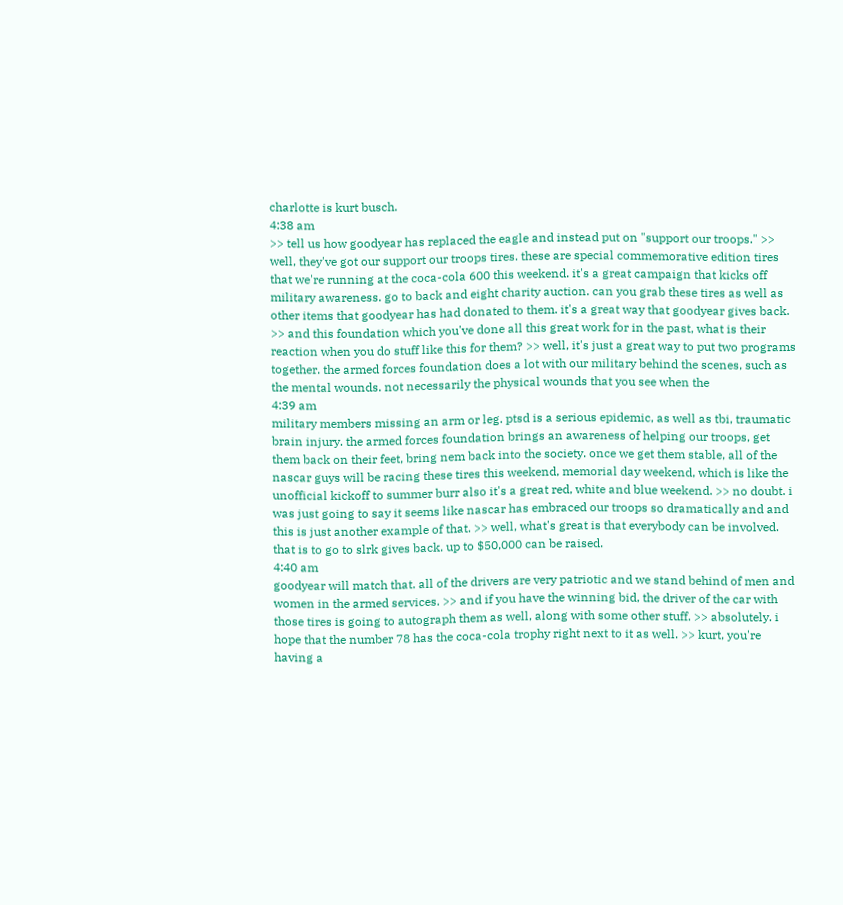charlotte is kurt busch.
4:38 am
>> tell us how goodyear has replaced the eagle and instead put on "support our troops." >> well, they've got our support our troops tires. these are special commemorative edition tires that we're running at the coca-cola 600 this weekend. it's a great campaign that kicks off military awareness. go to back and eight charity auction. can you grab these tires as well as other items that goodyear has had donated to them. it's a great way that goodyear gives back. >> and this foundation which you've done all this great work for in the past, what is their reaction when you do stuff like this for them? >> well, it's just a great way to put two programs together. the armed forces foundation does a lot with our military behind the scenes, such as the mental wounds. not necessarily the physical wounds that you see when the
4:39 am
military members missing an arm or leg. ptsd is a serious epidemic, as well as tbi, traumatic brain injury. the armed forces foundation brings an awareness of helping our troops, get them back on their feet, bring nem back into the society. once we get them stable, all of the nascar guys will be racing these tires this weekend, memorial day weekend, which is like the unofficial kickoff to summer burr also it's a great red, white and blue weekend. >> no doubt. i was just going to say it seems like nascar has embraced our troops so dramatically and and this is just another example of that. >> well, what's great is that everybody can be involved. that is to go to slrk gives back. up to $50,000 can be raised.
4:40 am
goodyear will match that. all of the drivers are very patriotic and we stand behind of men and women in the armed services. >> and if you have the winning bid, the driver of the car with those tires is going to autograph them as well, along with some other stuff. >> absolutely. i hope that the number 78 has the coca-cola trophy right next to it as well. >> kurt, you're having a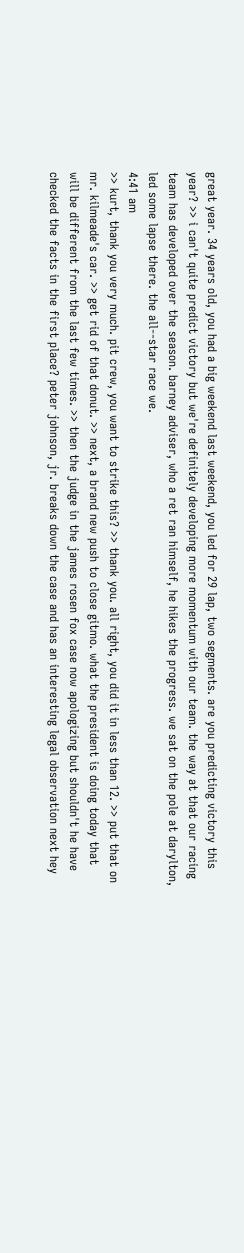great year. 34 years old, you had a big weekend last weekend, you led for 29 lap, two segments. are you predicting victory this year? >> i can't quite predict victory but we're definitely developing more momentum with our team. the way at that our racing team has developed over the season. barney adviser, who a ret ran himself, he hikes the progress. we sat on the pole at darylton, led some lapse there. the all--star race we.
4:41 am
>> kurt, thank you very much. pit crew, you want to strike this? >> thank you. all right, you did it in less than 12. >> put that on mr. kilmeade's car. >> get rid of that donut. >> next, a brand new push to close gitmo. what the president is doing today that will be different from the last few times. >> then the judge in the james rosen fox case now apologizing but shouldn't he have checked the facts in the first place? peter johnson, jr. breaks down the case and has an interesting legal observation next hey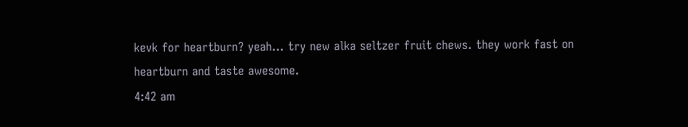kevk for heartburn? yeah... try new alka seltzer fruit chews. they work fast on heartburn and taste awesome.
4:42 am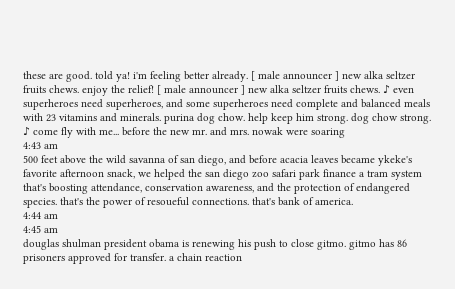these are good. told ya! i'm feeling better already. [ male announcer ] new alka seltzer fruits chews. enjoy the relief! [ male announcer ] new alka seltzer fruits chews. ♪ even superheroes need superheroes, and some superheroes need complete and balanced meals with 23 vitamins and minerals. purina dog chow. help keep him strong. dog chow strong. ♪ come fly with me... before the new mr. and mrs. nowak were soaring
4:43 am
500 feet above the wild savanna of san diego, and before acacia leaves became ykeke's favorite afternoon snack, we helped the san diego zoo safari park finance a tram system that's boosting attendance, conservation awareness, and the protection of endangered species. that's the power of resoueful connections. that's bank of america.
4:44 am
4:45 am
douglas shulman president obama is renewing his push to close gitmo. gitmo has 86 prisoners approved for transfer. a chain reaction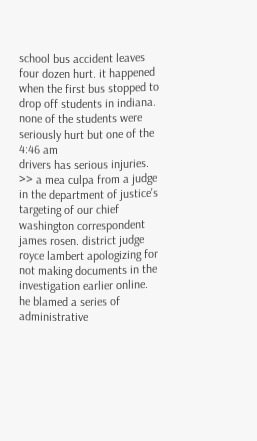school bus accident leaves four dozen hurt. it happened when the first bus stopped to drop off students in indiana. none of the students were seriously hurt but one of the
4:46 am
drivers has serious injuries. >> a mea culpa from a judge in the department of justice's targeting of our chief washington correspondent james rosen. district judge royce lambert apologizing for not making documents in the investigation earlier online. he blamed a series of administrative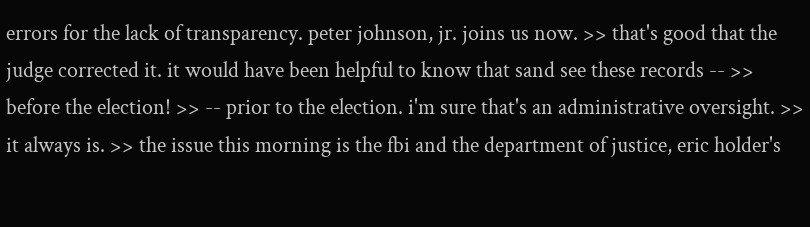errors for the lack of transparency. peter johnson, jr. joins us now. >> that's good that the judge corrected it. it would have been helpful to know that sand see these records -- >> before the election! >> -- prior to the election. i'm sure that's an administrative oversight. >> it always is. >> the issue this morning is the fbi and the department of justice, eric holder's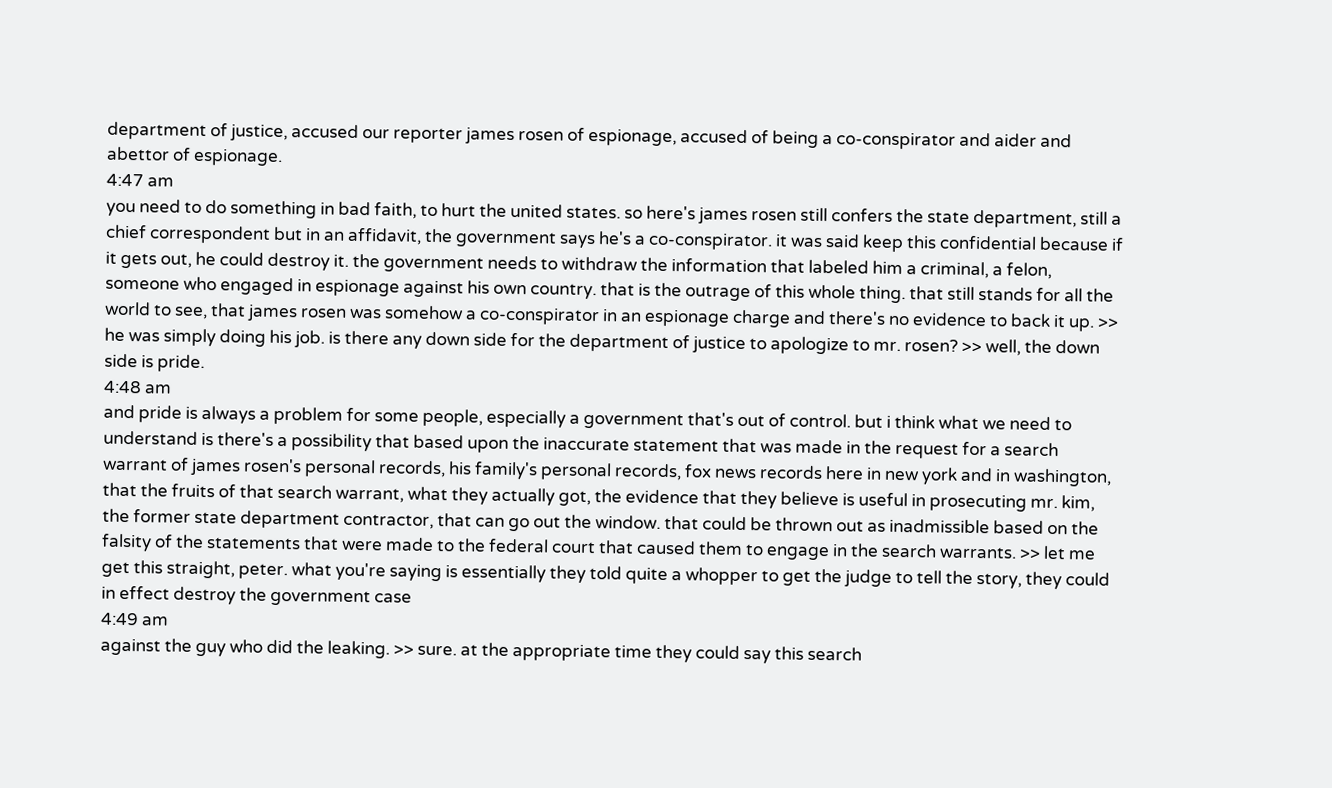department of justice, accused our reporter james rosen of espionage, accused of being a co-conspirator and aider and abettor of espionage.
4:47 am
you need to do something in bad faith, to hurt the united states. so here's james rosen still confers the state department, still a chief correspondent but in an affidavit, the government says he's a co-conspirator. it was said keep this confidential because if it gets out, he could destroy it. the government needs to withdraw the information that labeled him a criminal, a felon, someone who engaged in espionage against his own country. that is the outrage of this whole thing. that still stands for all the world to see, that james rosen was somehow a co-conspirator in an espionage charge and there's no evidence to back it up. >> he was simply doing his job. is there any down side for the department of justice to apologize to mr. rosen? >> well, the down side is pride.
4:48 am
and pride is always a problem for some people, especially a government that's out of control. but i think what we need to understand is there's a possibility that based upon the inaccurate statement that was made in the request for a search warrant of james rosen's personal records, his family's personal records, fox news records here in new york and in washington, that the fruits of that search warrant, what they actually got, the evidence that they believe is useful in prosecuting mr. kim, the former state department contractor, that can go out the window. that could be thrown out as inadmissible based on the falsity of the statements that were made to the federal court that caused them to engage in the search warrants. >> let me get this straight, peter. what you're saying is essentially they told quite a whopper to get the judge to tell the story, they could in effect destroy the government case
4:49 am
against the guy who did the leaking. >> sure. at the appropriate time they could say this search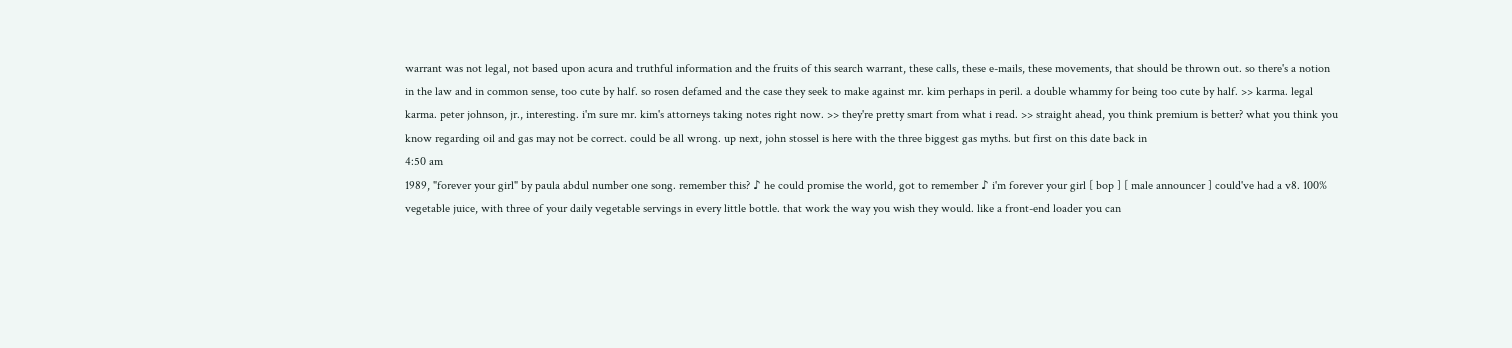warrant was not legal, not based upon acura and truthful information and the fruits of this search warrant, these calls, these e-mails, these movements, that should be thrown out. so there's a notion in the law and in common sense, too cute by half. so rosen defamed and the case they seek to make against mr. kim perhaps in peril. a double whammy for being too cute by half. >> karma. legal karma. peter johnson, jr., interesting. i'm sure mr. kim's attorneys taking notes right now. >> they're pretty smart from what i read. >> straight ahead, you think premium is better? what you think you know regarding oil and gas may not be correct. could be all wrong. up next, john stossel is here with the three biggest gas myths. but first on this date back in
4:50 am
1989, "forever your girl" by paula abdul number one song. remember this? ♪ he could promise the world, got to remember ♪ i'm forever your girl [ bop ] [ male announcer ] could've had a v8. 100% vegetable juice, with three of your daily vegetable servings in every little bottle. that work the way you wish they would. like a front-end loader you can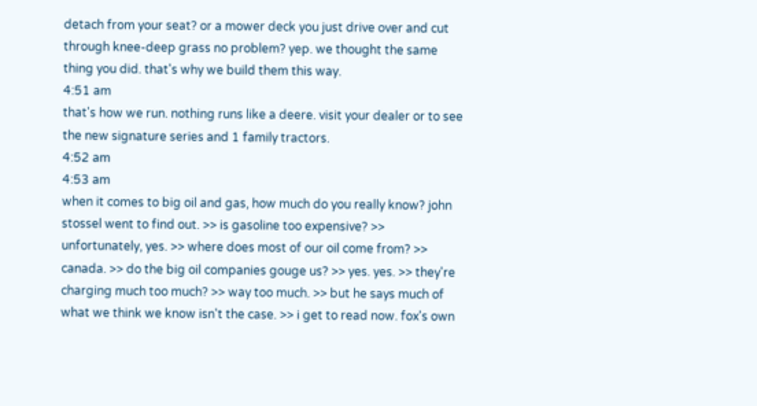detach from your seat? or a mower deck you just drive over and cut through knee-deep grass no problem? yep. we thought the same thing you did. that's why we build them this way.
4:51 am
that's how we run. nothing runs like a deere. visit your dealer or to see the new signature series and 1 family tractors.
4:52 am
4:53 am
when it comes to big oil and gas, how much do you really know? john stossel went to find out. >> is gasoline too expensive? >> unfortunately, yes. >> where does most of our oil come from? >> canada. >> do the big oil companies gouge us? >> yes. yes. >> they're charging much too much? >> way too much. >> but he says much of what we think we know isn't the case. >> i get to read now. fox's own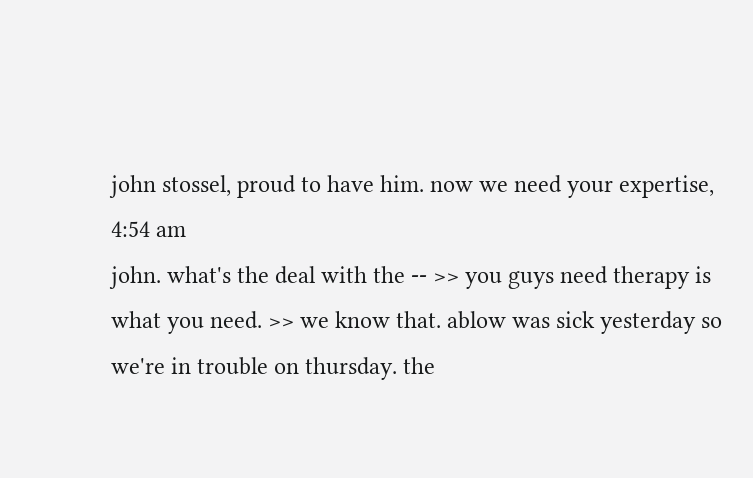john stossel, proud to have him. now we need your expertise,
4:54 am
john. what's the deal with the -- >> you guys need therapy is what you need. >> we know that. ablow was sick yesterday so we're in trouble on thursday. the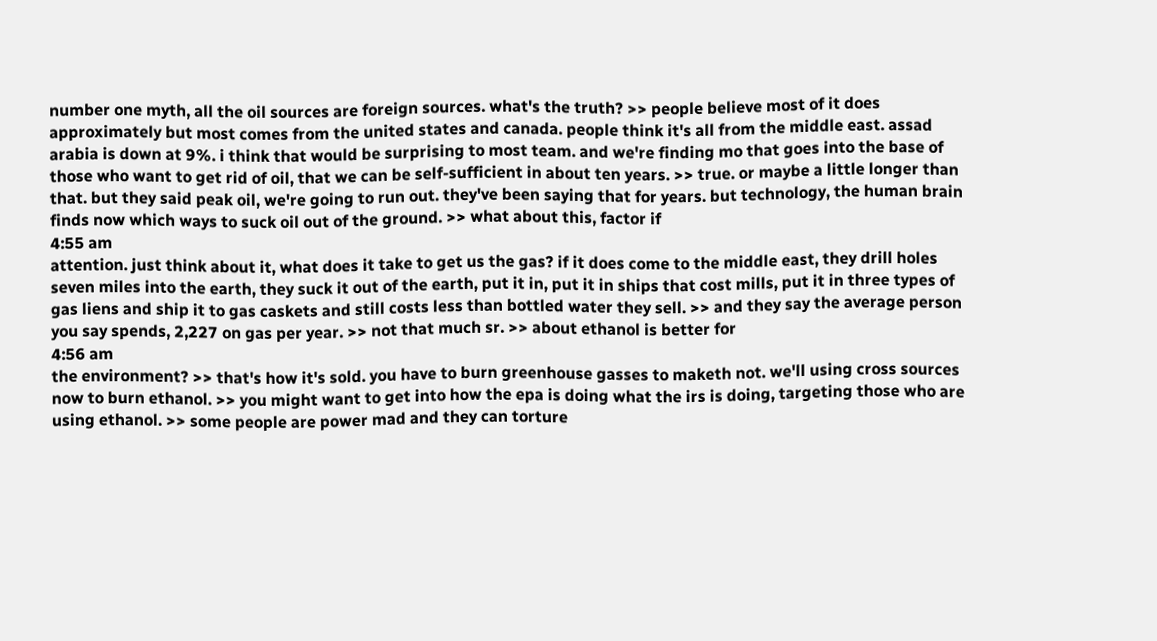number one myth, all the oil sources are foreign sources. what's the truth? >> people believe most of it does approximately but most comes from the united states and canada. people think it's all from the middle east. assad arabia is down at 9%. i think that would be surprising to most team. and we're finding mo that goes into the base of those who want to get rid of oil, that we can be self-sufficient in about ten years. >> true. or maybe a little longer than that. but they said peak oil, we're going to run out. they've been saying that for years. but technology, the human brain finds now which ways to suck oil out of the ground. >> what about this, factor if
4:55 am
attention. just think about it, what does it take to get us the gas? if it does come to the middle east, they drill holes seven miles into the earth, they suck it out of the earth, put it in, put it in ships that cost mills, put it in three types of gas liens and ship it to gas caskets and still costs less than bottled water they sell. >> and they say the average person you say spends, 2,227 on gas per year. >> not that much sr. >> about ethanol is better for
4:56 am
the environment? >> that's how it's sold. you have to burn greenhouse gasses to maketh not. we'll using cross sources now to burn ethanol. >> you might want to get into how the epa is doing what the irs is doing, targeting those who are using ethanol. >> some people are power mad and they can torture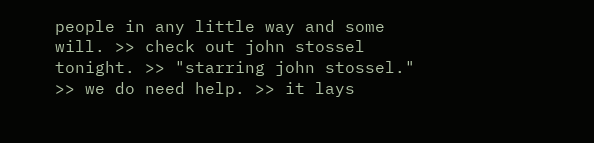people in any little way and some will. >> check out john stossel tonight. >> "starring john stossel." >> we do need help. >> it lays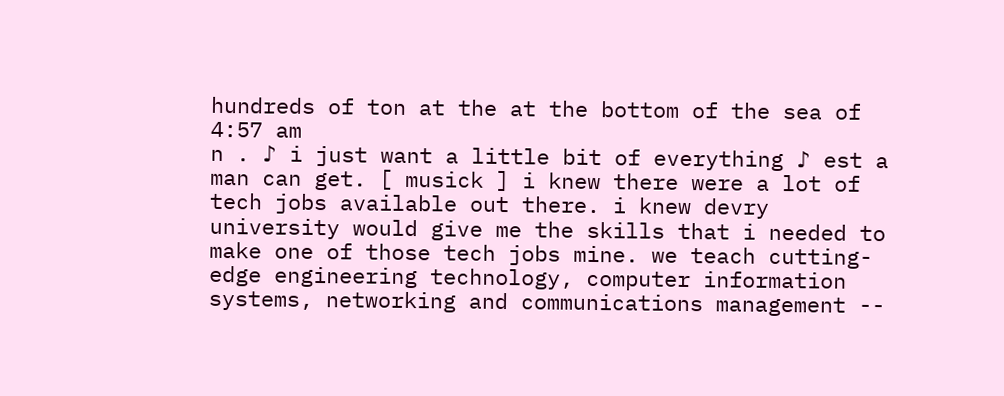hundreds of ton at the at the bottom of the sea of
4:57 am
n . ♪ i just want a little bit of everything ♪ est a man can get. [ musick ] i knew there were a lot of tech jobs available out there. i knew devry university would give me the skills that i needed to make one of those tech jobs mine. we teach cutting-edge engineering technology, computer information systems, networking and communications management --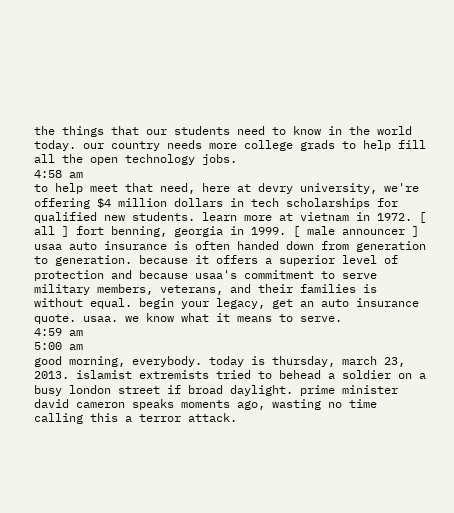the things that our students need to know in the world today. our country needs more college grads to help fill all the open technology jobs.
4:58 am
to help meet that need, here at devry university, we're offering $4 million dollars in tech scholarships for qualified new students. learn more at vietnam in 1972. [ all ] fort benning, georgia in 1999. [ male announcer ] usaa auto insurance is often handed down from generation to generation. because it offers a superior level of protection and because usaa's commitment to serve military members, veterans, and their families is without equal. begin your legacy, get an auto insurance quote. usaa. we know what it means to serve.
4:59 am
5:00 am
good morning, everybody. today is thursday, march 23, 2013. islamist extremists tried to behead a soldier on a busy london street if broad daylight. prime minister david cameron speaks moments ago, wasting no time calling this a terror attack.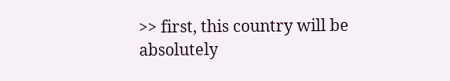>> first, this country will be absolutely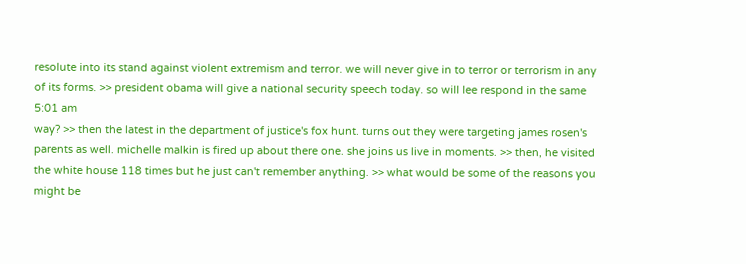resolute into its stand against violent extremism and terror. we will never give in to terror or terrorism in any of its forms. >> president obama will give a national security speech today. so will lee respond in the same
5:01 am
way? >> then the latest in the department of justice's fox hunt. turns out they were targeting james rosen's parents as well. michelle malkin is fired up about there one. she joins us live in moments. >> then, he visited the white house 118 times but he just can't remember anything. >> what would be some of the reasons you might be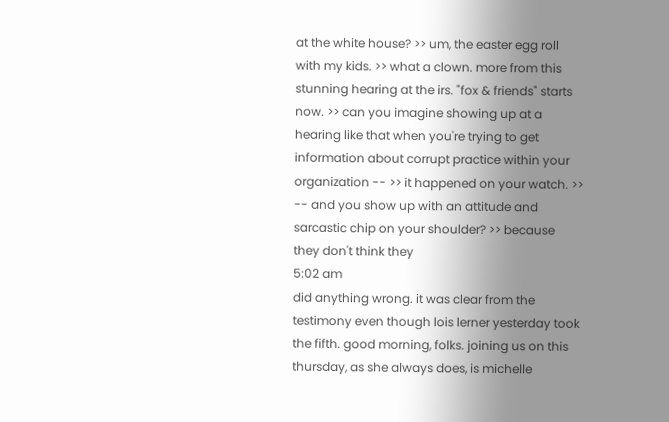at the white house? >> um, the easter egg roll with my kids. >> what a clown. more from this stunning hearing at the irs. "fox & friends" starts now. >> can you imagine showing up at a hearing like that when you're trying to get information about corrupt practice within your organization -- >> it happened on your watch. >> -- and you show up with an attitude and sarcastic chip on your shoulder? >> because they don't think they
5:02 am
did anything wrong. it was clear from the testimony even though lois lerner yesterday took the fifth. good morning, folks. joining us on this thursday, as she always does, is michelle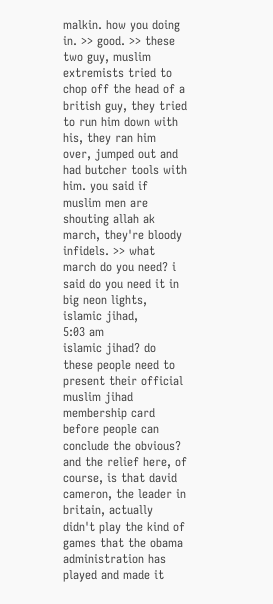malkin. how you doing in. >> good. >> these two guy, muslim extremists tried to chop off the head of a british guy, they tried to run him down with his, they ran him over, jumped out and had butcher tools with him. you said if muslim men are shouting allah ak march, they're bloody infidels. >> what march do you need? i said do you need it in big neon lights, islamic jihad,
5:03 am
islamic jihad? do these people need to present their official muslim jihad membership card before people can conclude the obvious? and the relief here, of course, is that david cameron, the leader in britain, actually didn't play the kind of games that the obama administration has played and made it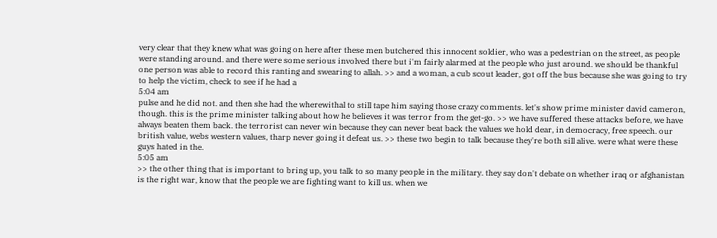very clear that they knew what was going on here after these men butchered this innocent soldier, who was a pedestrian on the street, as people were standing around. and there were some serious involved there but i'm fairly alarmed at the people who just around. we should be thankful one person was able to record this ranting and swearing to allah. >> and a woman, a cub scout leader, got off the bus because she was going to try to help the victim, check to see if he had a
5:04 am
pulse and he did not. and then she had the wherewithal to still tape him saying those crazy comments. let's show prime minister david cameron, though. this is the prime minister talking about how he believes it was terror from the get-go. >> we have suffered these attacks before, we have always beaten them back. the terrorist can never win because they can never beat back the values we hold dear, in democracy, free speech. our british value, webs western values, tharp never going it defeat us. >> these two begin to talk because they're both sill alive. were what were these guys hated in the.
5:05 am
>> the other thing that is important to bring up, you talk to so many people in the military. they say don't debate on whether iraq or afghanistan is the right war, know that the people we are fighting want to kill us. when we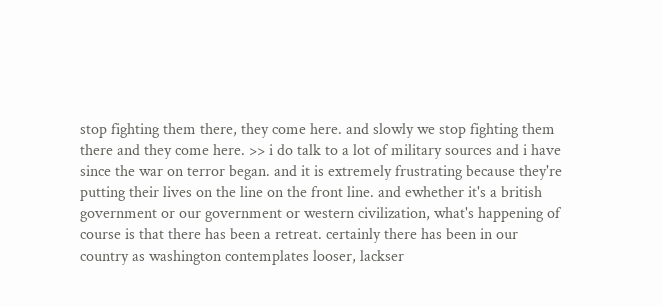stop fighting them there, they come here. and slowly we stop fighting them there and they come here. >> i do talk to a lot of military sources and i have since the war on terror began. and it is extremely frustrating because they're putting their lives on the line on the front line. and ewhether it's a british government or our government or western civilization, what's happening of course is that there has been a retreat. certainly there has been in our country as washington contemplates looser, lackser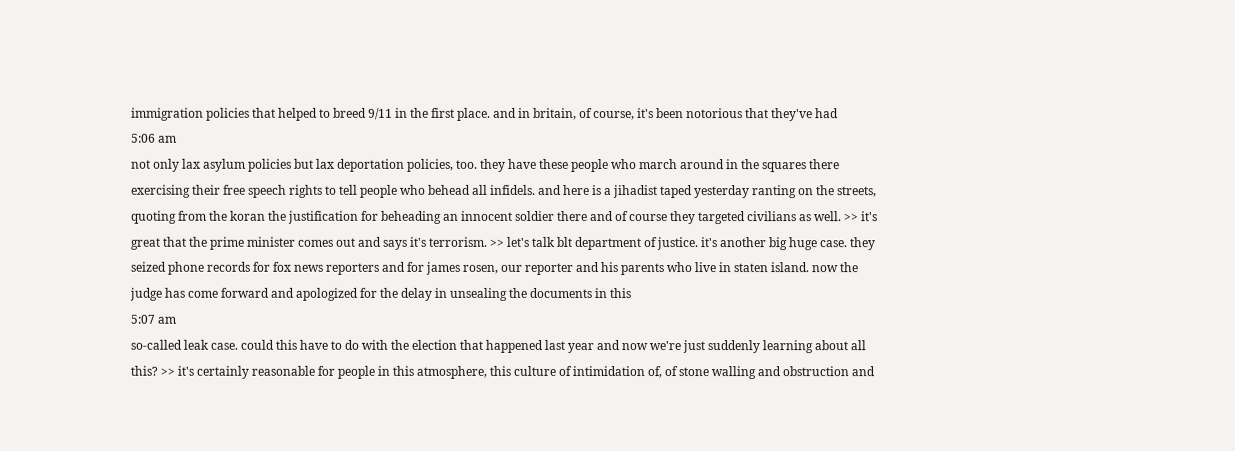immigration policies that helped to breed 9/11 in the first place. and in britain, of course, it's been notorious that they've had
5:06 am
not only lax asylum policies but lax deportation policies, too. they have these people who march around in the squares there exercising their free speech rights to tell people who behead all infidels. and here is a jihadist taped yesterday ranting on the streets, quoting from the koran the justification for beheading an innocent soldier there and of course they targeted civilians as well. >> it's great that the prime minister comes out and says it's terrorism. >> let's talk blt department of justice. it's another big huge case. they seized phone records for fox news reporters and for james rosen, our reporter and his parents who live in staten island. now the judge has come forward and apologized for the delay in unsealing the documents in this
5:07 am
so-called leak case. could this have to do with the election that happened last year and now we're just suddenly learning about all this? >> it's certainly reasonable for people in this atmosphere, this culture of intimidation of, of stone walling and obstruction and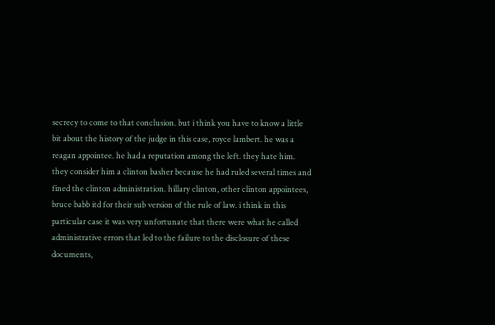secrecy to come to that conclusion. but i think you have to know a little bit about the history of the judge in this case, royce lambert. he was a reagan appointee. he had a reputation among the left. they hate him. they consider him a clinton basher because he had ruled several times and fined the clinton administration. hillary clinton, other clinton appointees, bruce babb itd for their sub version of the rule of law. i think in this particular case it was very unfortunate that there were what he called administrative errors that led to the failure to the disclosure of these documents,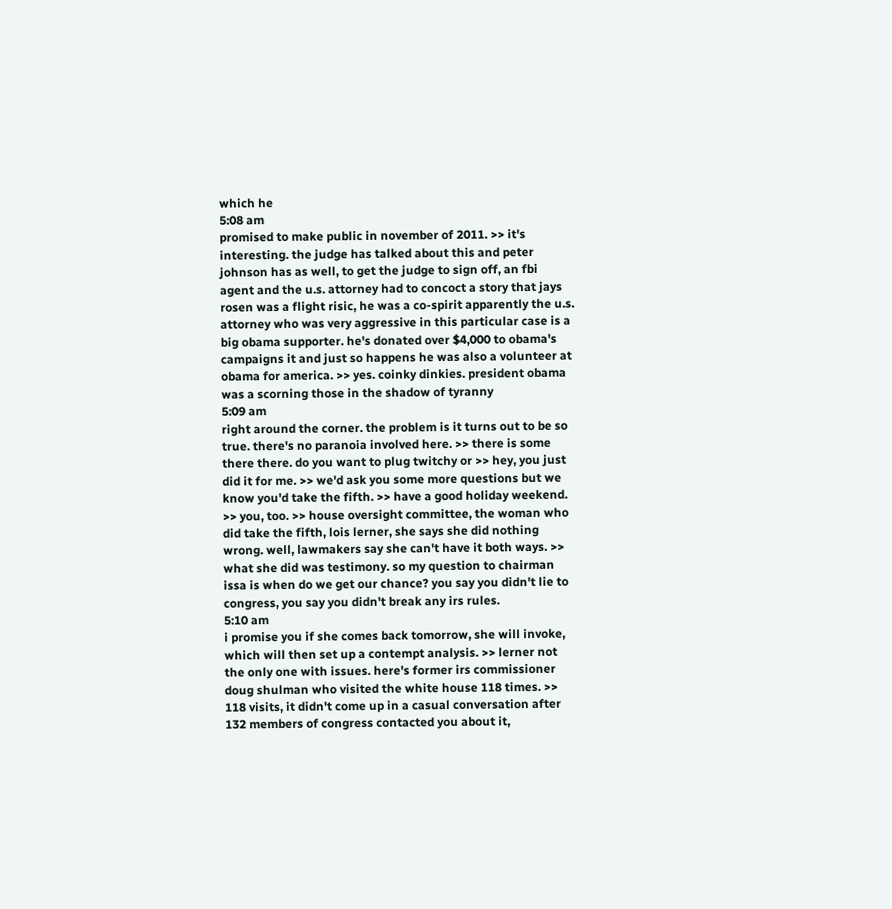which he
5:08 am
promised to make public in november of 2011. >> it's interesting. the judge has talked about this and peter johnson has as well, to get the judge to sign off, an fbi agent and the u.s. attorney had to concoct a story that jays rosen was a flight risic, he was a co-spirit apparently the u.s. attorney who was very aggressive in this particular case is a big obama supporter. he's donated over $4,000 to obama's campaigns it and just so happens he was also a volunteer at obama for america. >> yes. coinky dinkies. president obama was a scorning those in the shadow of tyranny
5:09 am
right around the corner. the problem is it turns out to be so true. there's no paranoia involved here. >> there is some there there. do you want to plug twitchy or >> hey, you just did it for me. >> we'd ask you some more questions but we know you'd take the fifth. >> have a good holiday weekend. >> you, too. >> house oversight committee, the woman who did take the fifth, lois lerner, she says she did nothing wrong. well, lawmakers say she can't have it both ways. >> what she did was testimony. so my question to chairman issa is when do we get our chance? you say you didn't lie to congress, you say you didn't break any irs rules.
5:10 am
i promise you if she comes back tomorrow, she will invoke, which will then set up a contempt analysis. >> lerner not the only one with issues. here's former irs commissioner doug shulman who visited the white house 118 times. >> 118 visits, it didn't come up in a casual conversation after 132 members of congress contacted you about it,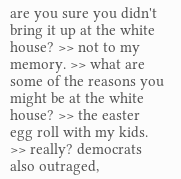are you sure you didn't bring it up at the white house? >> not to my memory. >> what are some of the reasons you might be at the white house? >> the easter egg roll with my kids. >> really? democrats also outraged,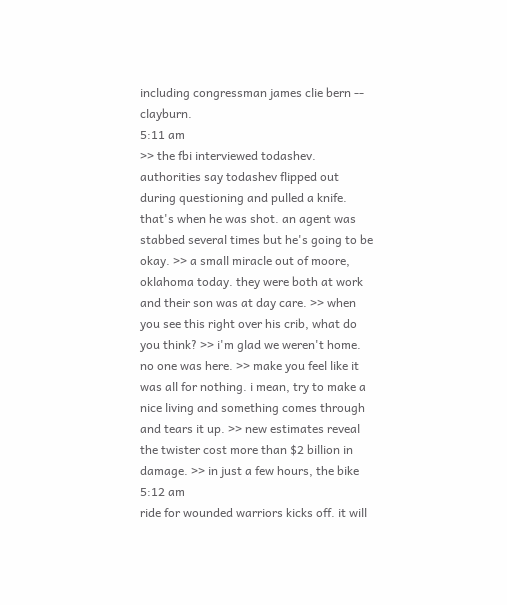including congressman james clie bern -- clayburn.
5:11 am
>> the fbi interviewed todashev. authorities say todashev flipped out during questioning and pulled a knife. that's when he was shot. an agent was stabbed several times but he's going to be okay. >> a small miracle out of moore, oklahoma today. they were both at work and their son was at day care. >> when you see this right over his crib, what do you think? >> i'm glad we weren't home. no one was here. >> make you feel like it was all for nothing. i mean, try to make a nice living and something comes through and tears it up. >> new estimates reveal the twister cost more than $2 billion in damage. >> in just a few hours, the bike
5:12 am
ride for wounded warriors kicks off. it will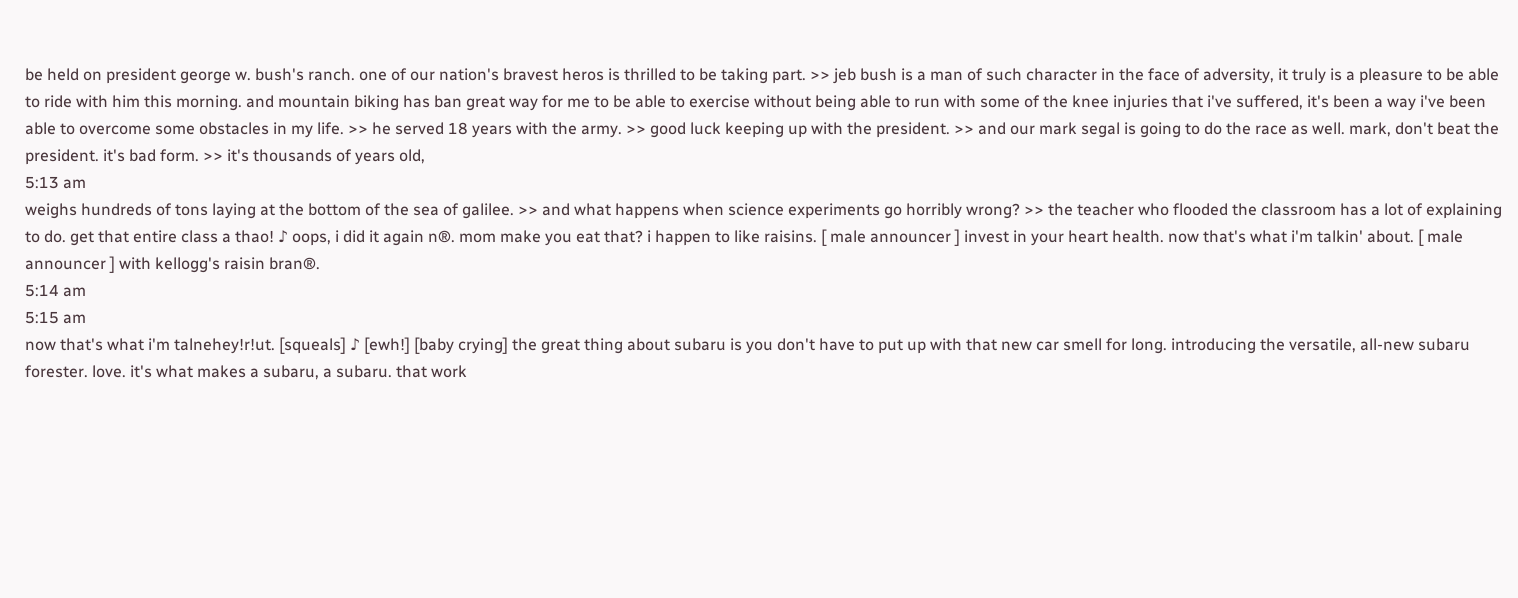be held on president george w. bush's ranch. one of our nation's bravest heros is thrilled to be taking part. >> jeb bush is a man of such character in the face of adversity, it truly is a pleasure to be able to ride with him this morning. and mountain biking has ban great way for me to be able to exercise without being able to run with some of the knee injuries that i've suffered, it's been a way i've been able to overcome some obstacles in my life. >> he served 18 years with the army. >> good luck keeping up with the president. >> and our mark segal is going to do the race as well. mark, don't beat the president. it's bad form. >> it's thousands of years old,
5:13 am
weighs hundreds of tons laying at the bottom of the sea of galilee. >> and what happens when science experiments go horribly wrong? >> the teacher who flooded the classroom has a lot of explaining to do. get that entire class a thao! ♪ oops, i did it again n®. mom make you eat that? i happen to like raisins. [ male announcer ] invest in your heart health. now that's what i'm talkin' about. [ male announcer ] with kellogg's raisin bran®.
5:14 am
5:15 am
now that's what i'm talnehey!r!ut. [squeals] ♪ [ewh!] [baby crying] the great thing about subaru is you don't have to put up with that new car smell for long. introducing the versatile, all-new subaru forester. love. it's what makes a subaru, a subaru. that work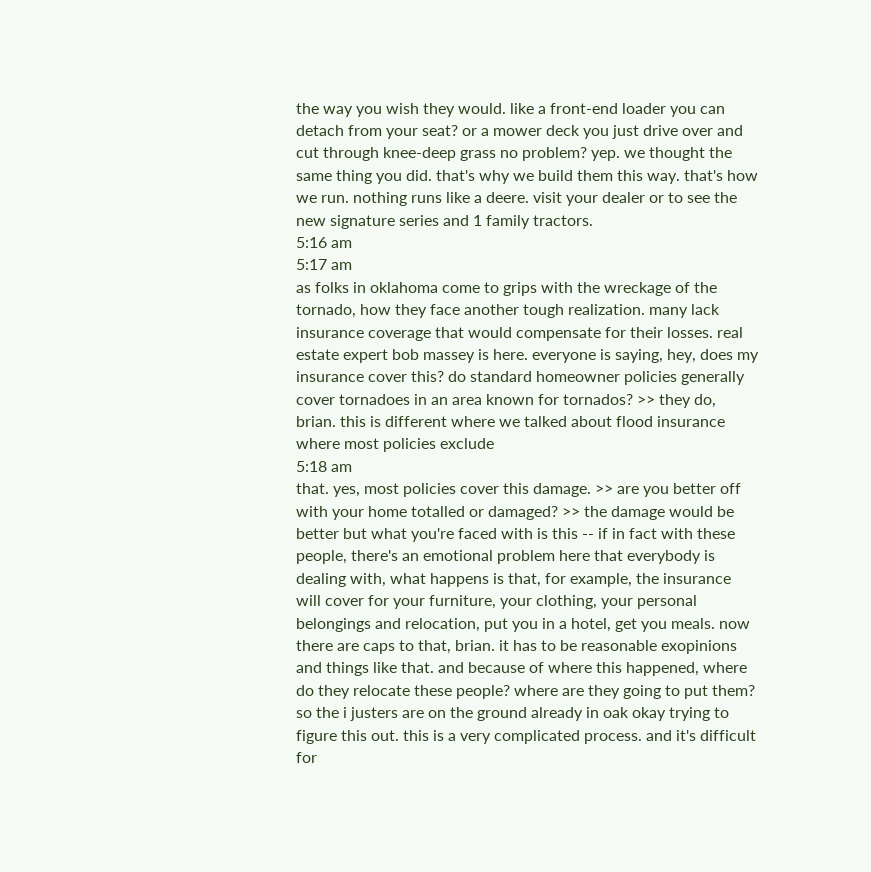the way you wish they would. like a front-end loader you can detach from your seat? or a mower deck you just drive over and cut through knee-deep grass no problem? yep. we thought the same thing you did. that's why we build them this way. that's how we run. nothing runs like a deere. visit your dealer or to see the new signature series and 1 family tractors.
5:16 am
5:17 am
as folks in oklahoma come to grips with the wreckage of the tornado, how they face another tough realization. many lack insurance coverage that would compensate for their losses. real estate expert bob massey is here. everyone is saying, hey, does my insurance cover this? do standard homeowner policies generally cover tornadoes in an area known for tornados? >> they do, brian. this is different where we talked about flood insurance where most policies exclude
5:18 am
that. yes, most policies cover this damage. >> are you better off with your home totalled or damaged? >> the damage would be better but what you're faced with is this -- if in fact with these people, there's an emotional problem here that everybody is dealing with, what happens is that, for example, the insurance will cover for your furniture, your clothing, your personal belongings and relocation, put you in a hotel, get you meals. now there are caps to that, brian. it has to be reasonable exopinions and things like that. and because of where this happened, where do they relocate these people? where are they going to put them? so the i justers are on the ground already in oak okay trying to figure this out. this is a very complicated process. and it's difficult for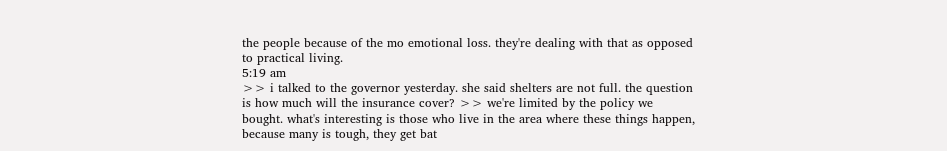the people because of the mo emotional loss. they're dealing with that as opposed to practical living.
5:19 am
>> i talked to the governor yesterday. she said shelters are not full. the question is how much will the insurance cover? >> we're limited by the policy we bought. what's interesting is those who live in the area where these things happen, because many is tough, they get bat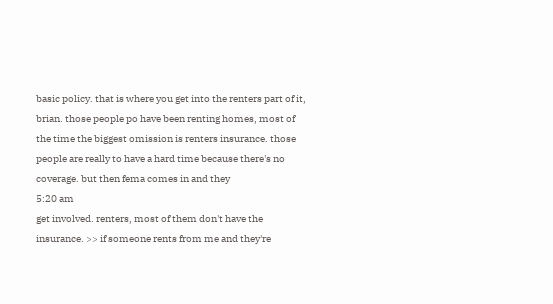basic policy. that is where you get into the renters part of it, brian. those people po have been renting homes, most of the time the biggest omission is renters insurance. those people are really to have a hard time because there's no coverage. but then fema comes in and they
5:20 am
get involved. renters, most of them don't have the insurance. >> if someone rents from me and they're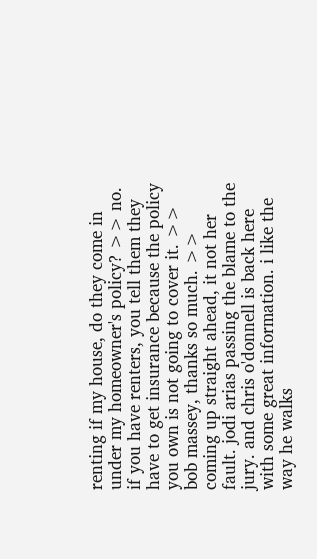renting if my house, do they come in under my homeowner's policy? >> no. if you have renters, you tell them they have to get insurance because the policy you own is not going to cover it. >> bob massey, thanks so much. >> coming up straight ahead, it not her fault. jodi arias passing the blame to the jury. and chris o'donnell is back here with some great information. i like the way he walks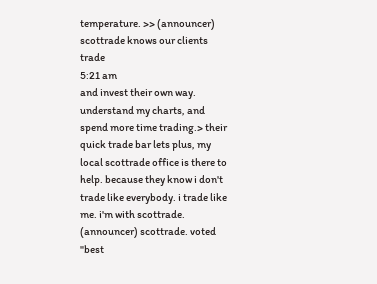temperature. >> (announcer) scottrade knows our clients trade
5:21 am
and invest their own way. understand my charts, and spend more time trading.> their quick trade bar lets plus, my local scottrade office is there to help. because they know i don't trade like everybody. i trade like me. i'm with scottrade. (announcer) scottrade. voted "best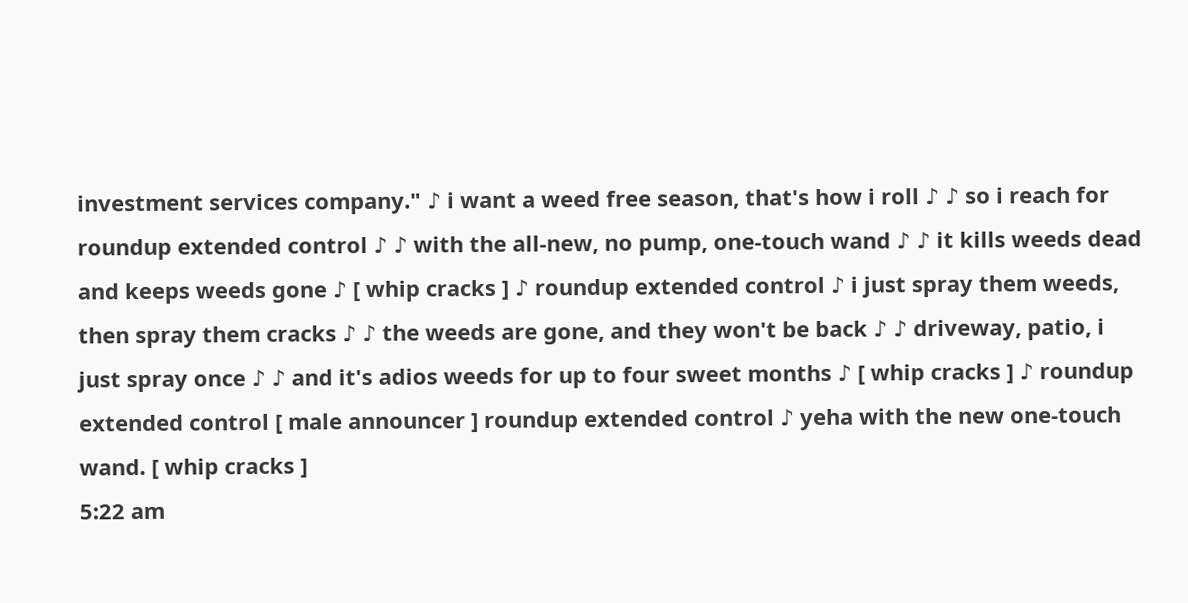investment services company." ♪ i want a weed free season, that's how i roll ♪ ♪ so i reach for roundup extended control ♪ ♪ with the all-new, no pump, one-touch wand ♪ ♪ it kills weeds dead and keeps weeds gone ♪ [ whip cracks ] ♪ roundup extended control ♪ i just spray them weeds, then spray them cracks ♪ ♪ the weeds are gone, and they won't be back ♪ ♪ driveway, patio, i just spray once ♪ ♪ and it's adios weeds for up to four sweet months ♪ [ whip cracks ] ♪ roundup extended control [ male announcer ] roundup extended control ♪ yeha with the new one-touch wand. [ whip cracks ]
5:22 am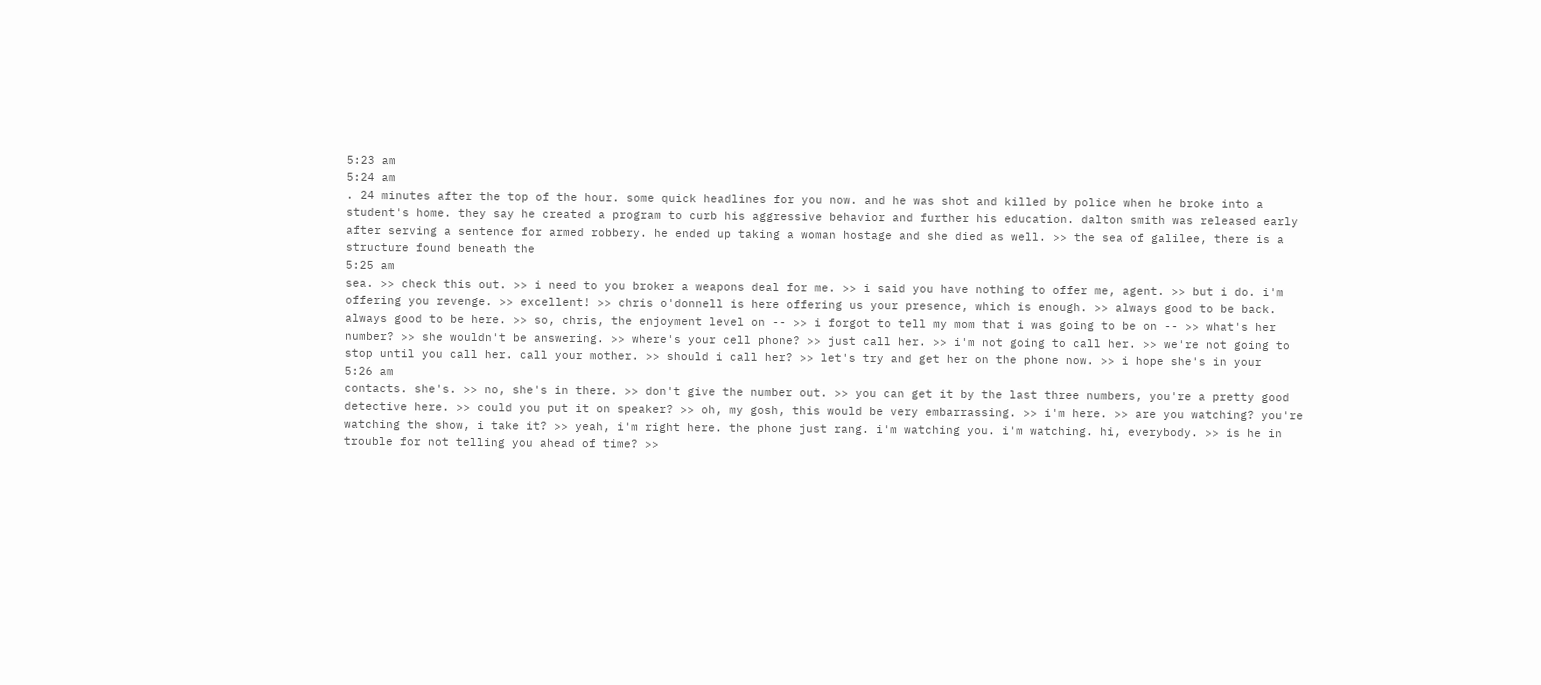5:23 am
5:24 am
. 24 minutes after the top of the hour. some quick headlines for you now. and he was shot and killed by police when he broke into a student's home. they say he created a program to curb his aggressive behavior and further his education. dalton smith was released early after serving a sentence for armed robbery. he ended up taking a woman hostage and she died as well. >> the sea of galilee, there is a structure found beneath the
5:25 am
sea. >> check this out. >> i need to you broker a weapons deal for me. >> i said you have nothing to offer me, agent. >> but i do. i'm offering you revenge. >> excellent! >> chris o'donnell is here offering us your presence, which is enough. >> always good to be back. always good to be here. >> so, chris, the enjoyment level on -- >> i forgot to tell my mom that i was going to be on -- >> what's her number? >> she wouldn't be answering. >> where's your cell phone? >> just call her. >> i'm not going to call her. >> we're not going to stop until you call her. call your mother. >> should i call her? >> let's try and get her on the phone now. >> i hope she's in your
5:26 am
contacts. she's. >> no, she's in there. >> don't give the number out. >> you can get it by the last three numbers, you're a pretty good detective here. >> could you put it on speaker? >> oh, my gosh, this would be very embarrassing. >> i'm here. >> are you watching? you're watching the show, i take it? >> yeah, i'm right here. the phone just rang. i'm watching you. i'm watching. hi, everybody. >> is he in trouble for not telling you ahead of time? >>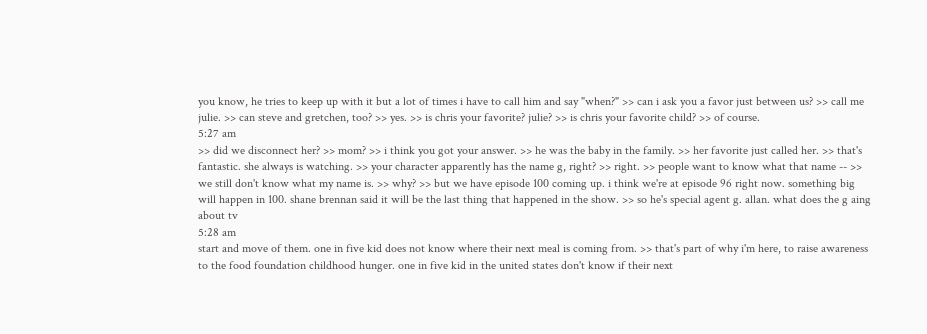you know, he tries to keep up with it but a lot of times i have to call him and say "when?" >> can i ask you a favor just between us? >> call me julie. >> can steve and gretchen, too? >> yes. >> is chris your favorite? julie? >> is chris your favorite child? >> of course.
5:27 am
>> did we disconnect her? >> mom? >> i think you got your answer. >> he was the baby in the family. >> her favorite just called her. >> that's fantastic. she always is watching. >> your character apparently has the name g, right? >> right. >> people want to know what that name -- >> we still don't know what my name is. >> why? >> but we have episode 100 coming up. i think we're at episode 96 right now. something big will happen in 100. shane brennan said it will be the last thing that happened in the show. >> so he's special agent g. allan. what does the g aing about tv
5:28 am
start and move of them. one in five kid does not know where their next meal is coming from. >> that's part of why i'm here, to raise awareness to the food foundation childhood hunger. one in five kid in the united states don't know if their next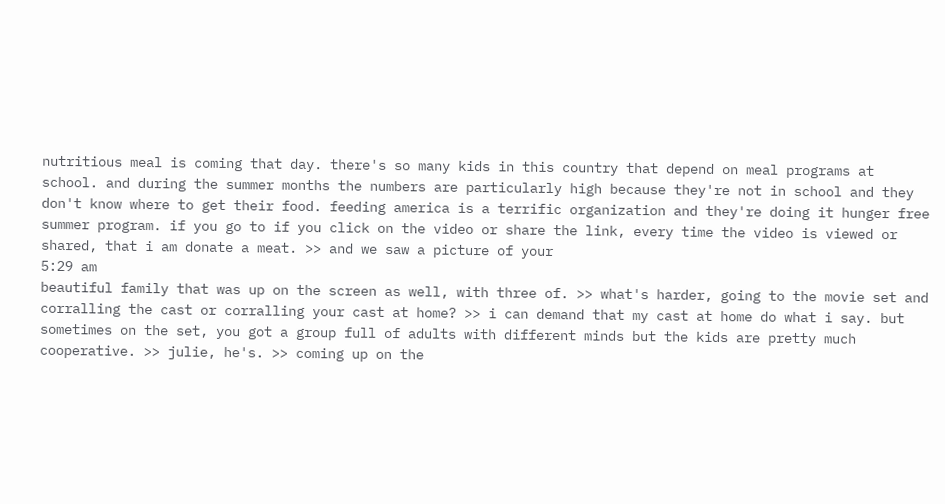nutritious meal is coming that day. there's so many kids in this country that depend on meal programs at school. and during the summer months the numbers are particularly high because they're not in school and they don't know where to get their food. feeding america is a terrific organization and they're doing it hunger free summer program. if you go to if you click on the video or share the link, every time the video is viewed or shared, that i am donate a meat. >> and we saw a picture of your
5:29 am
beautiful family that was up on the screen as well, with three of. >> what's harder, going to the movie set and corralling the cast or corralling your cast at home? >> i can demand that my cast at home do what i say. but sometimes on the set, you got a group full of adults with different minds but the kids are pretty much cooperative. >> julie, he's. >> coming up on the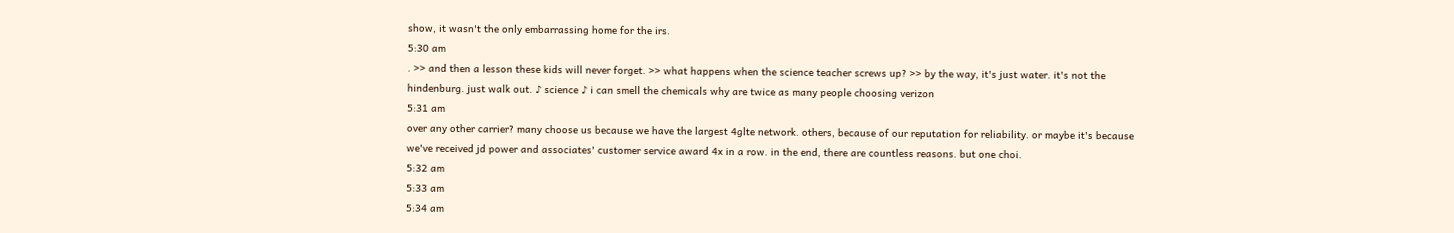show, it wasn't the only embarrassing home for the irs.
5:30 am
. >> and then a lesson these kids will never forget. >> what happens when the science teacher screws up? >> by the way, it's just water. it's not the hindenburg. just walk out. ♪ science ♪ i can smell the chemicals why are twice as many people choosing verizon
5:31 am
over any other carrier? many choose us because we have the largest 4glte network. others, because of our reputation for reliability. or maybe it's because we've received jd power and associates' customer service award 4x in a row. in the end, there are countless reasons. but one choi.
5:32 am
5:33 am
5:34 am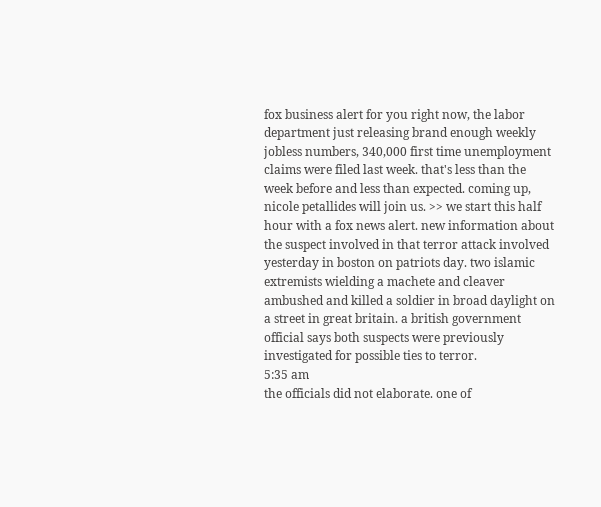fox business alert for you right now, the labor department just releasing brand enough weekly jobless numbers, 340,000 first time unemployment claims were filed last week. that's less than the week before and less than expected. coming up, nicole petallides will join us. >> we start this half hour with a fox news alert. new information about the suspect involved in that terror attack involved yesterday in boston on patriots day. two islamic extremists wielding a machete and cleaver ambushed and killed a soldier in broad daylight on a street in great britain. a british government official says both suspects were previously investigated for possible ties to terror.
5:35 am
the officials did not elaborate. one of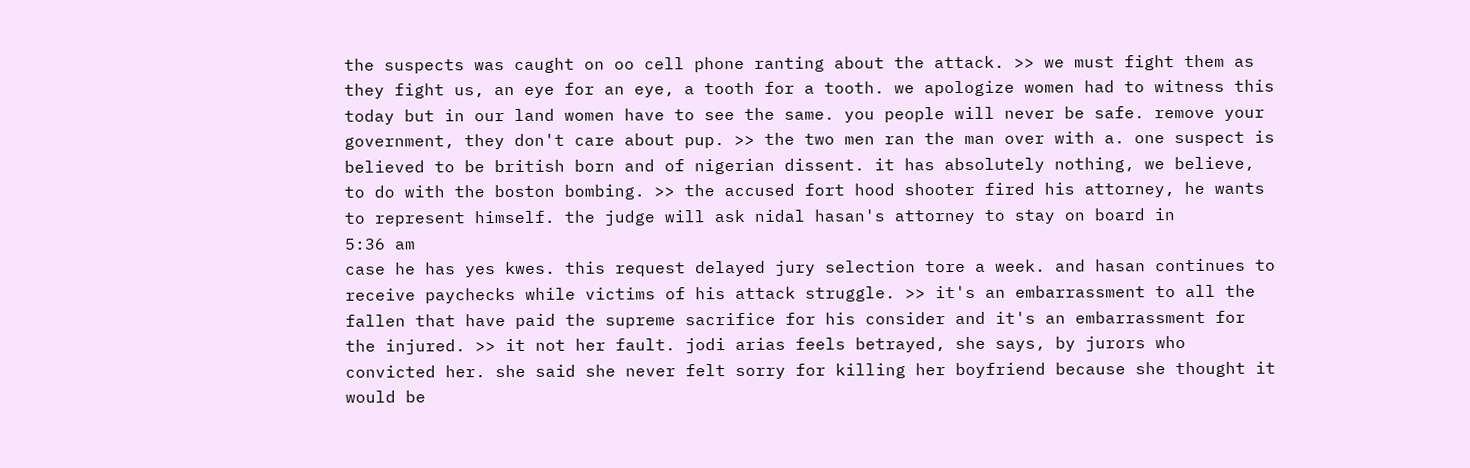the suspects was caught on oo cell phone ranting about the attack. >> we must fight them as they fight us, an eye for an eye, a tooth for a tooth. we apologize women had to witness this today but in our land women have to see the same. you people will never be safe. remove your government, they don't care about pup. >> the two men ran the man over with a. one suspect is believed to be british born and of nigerian dissent. it has absolutely nothing, we believe, to do with the boston bombing. >> the accused fort hood shooter fired his attorney, he wants to represent himself. the judge will ask nidal hasan's attorney to stay on board in
5:36 am
case he has yes kwes. this request delayed jury selection tore a week. and hasan continues to receive paychecks while victims of his attack struggle. >> it's an embarrassment to all the fallen that have paid the supreme sacrifice for his consider and it's an embarrassment for the injured. >> it not her fault. jodi arias feels betrayed, she says, by jurors who convicted her. she said she never felt sorry for killing her boyfriend because she thought it would be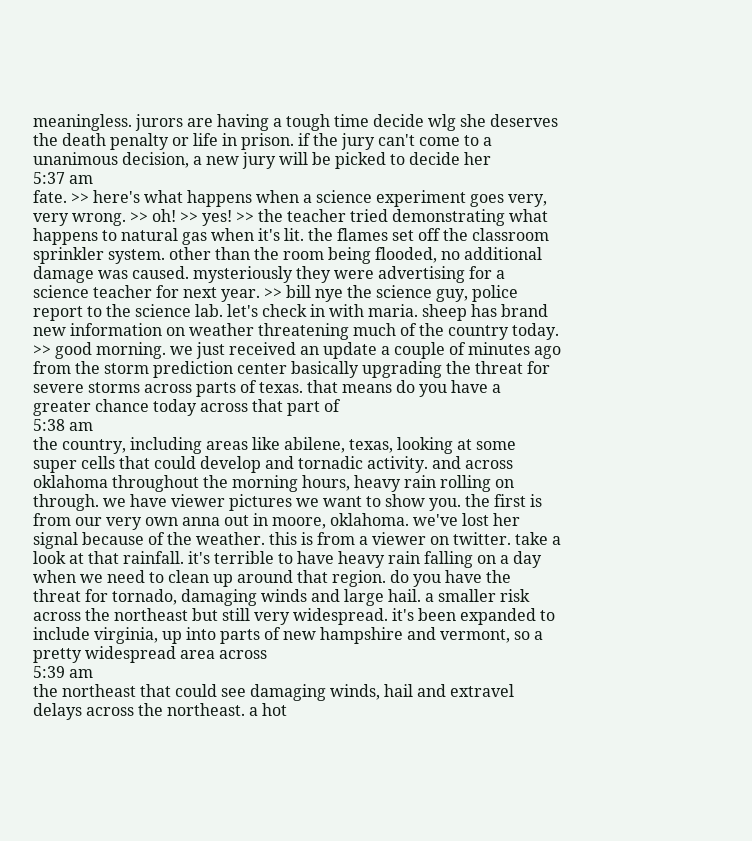meaningless. jurors are having a tough time decide wlg she deserves the death penalty or life in prison. if the jury can't come to a unanimous decision, a new jury will be picked to decide her
5:37 am
fate. >> here's what happens when a science experiment goes very, very wrong. >> oh! >> yes! >> the teacher tried demonstrating what happens to natural gas when it's lit. the flames set off the classroom sprinkler system. other than the room being flooded, no additional damage was caused. mysteriously they were advertising for a science teacher for next year. >> bill nye the science guy, police report to the science lab. let's check in with maria. sheep has brand new information on weather threatening much of the country today. >> good morning. we just received an update a couple of minutes ago from the storm prediction center basically upgrading the threat for severe storms across parts of texas. that means do you have a greater chance today across that part of
5:38 am
the country, including areas like abilene, texas, looking at some super cells that could develop and tornadic activity. and across oklahoma throughout the morning hours, heavy rain rolling on through. we have viewer pictures we want to show you. the first is from our very own anna out in moore, oklahoma. we've lost her signal because of the weather. this is from a viewer on twitter. take a look at that rainfall. it's terrible to have heavy rain falling on a day when we need to clean up around that region. do you have the threat for tornado, damaging winds and large hail. a smaller risk across the northeast but still very widespread. it's been expanded to include virginia, up into parts of new hampshire and vermont, so a pretty widespread area across
5:39 am
the northeast that could see damaging winds, hail and extravel delays across the northeast. a hot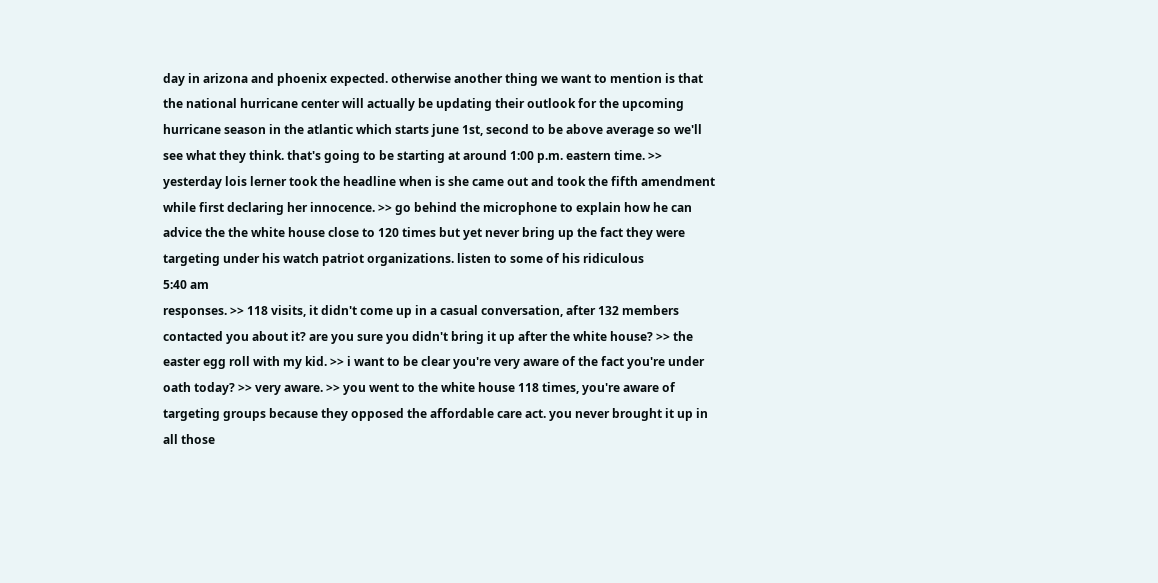day in arizona and phoenix expected. otherwise another thing we want to mention is that the national hurricane center will actually be updating their outlook for the upcoming hurricane season in the atlantic which starts june 1st, second to be above average so we'll see what they think. that's going to be starting at around 1:00 p.m. eastern time. >> yesterday lois lerner took the headline when is she came out and took the fifth amendment while first declaring her innocence. >> go behind the microphone to explain how he can advice the the white house close to 120 times but yet never bring up the fact they were targeting under his watch patriot organizations. listen to some of his ridiculous
5:40 am
responses. >> 118 visits, it didn't come up in a casual conversation, after 132 members contacted you about it? are you sure you didn't bring it up after the white house? >> the easter egg roll with my kid. >> i want to be clear you're very aware of the fact you're under oath today? >> very aware. >> you went to the white house 118 times, you're aware of targeting groups because they opposed the affordable care act. you never brought it up in all those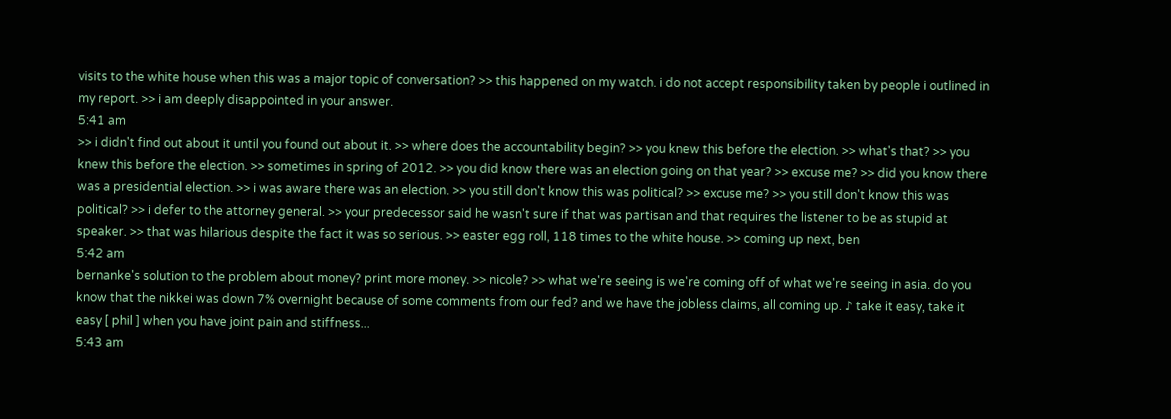visits to the white house when this was a major topic of conversation? >> this happened on my watch. i do not accept responsibility taken by people i outlined in my report. >> i am deeply disappointed in your answer.
5:41 am
>> i didn't find out about it until you found out about it. >> where does the accountability begin? >> you knew this before the election. >> what's that? >> you knew this before the election. >> sometimes in spring of 2012. >> you did know there was an election going on that year? >> excuse me? >> did you know there was a presidential election. >> i was aware there was an election. >> you still don't know this was political? >> excuse me? >> you still don't know this was political? >> i defer to the attorney general. >> your predecessor said he wasn't sure if that was partisan and that requires the listener to be as stupid at speaker. >> that was hilarious despite the fact it was so serious. >> easter egg roll, 118 times to the white house. >> coming up next, ben
5:42 am
bernanke's solution to the problem about money? print more money. >> nicole? >> what we're seeing is we're coming off of what we're seeing in asia. do you know that the nikkei was down 7% overnight because of some comments from our fed? and we have the jobless claims, all coming up. ♪ take it easy, take it easy [ phil ] when you have joint pain and stiffness...
5:43 am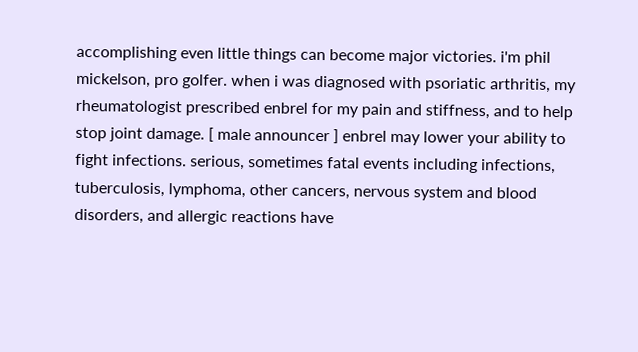accomplishing even little things can become major victories. i'm phil mickelson, pro golfer. when i was diagnosed with psoriatic arthritis, my rheumatologist prescribed enbrel for my pain and stiffness, and to help stop joint damage. [ male announcer ] enbrel may lower your ability to fight infections. serious, sometimes fatal events including infections, tuberculosis, lymphoma, other cancers, nervous system and blood disorders, and allergic reactions have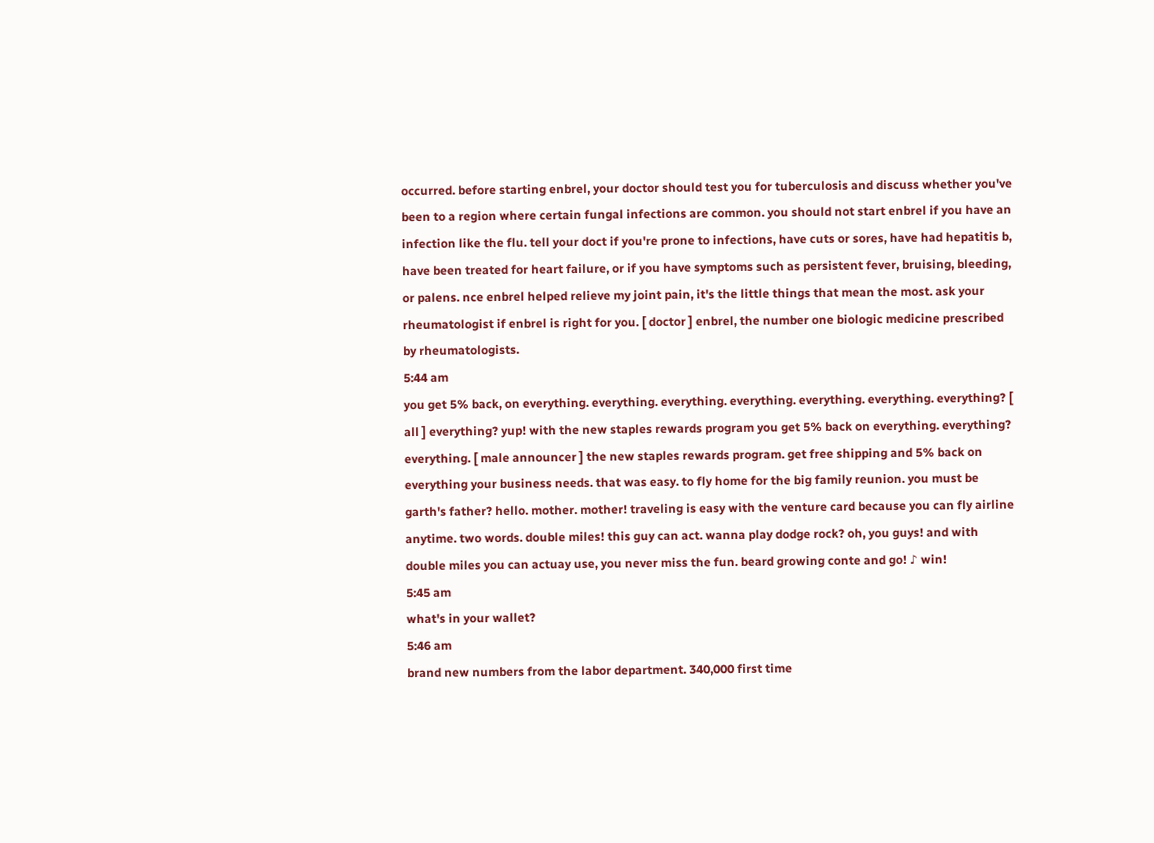occurred. before starting enbrel, your doctor should test you for tuberculosis and discuss whether you've been to a region where certain fungal infections are common. you should not start enbrel if you have an infection like the flu. tell your doct if you're prone to infections, have cuts or sores, have had hepatitis b, have been treated for heart failure, or if you have symptoms such as persistent fever, bruising, bleeding, or palens. nce enbrel helped relieve my joint pain, it's the little things that mean the most. ask your rheumatologist if enbrel is right for you. [ doctor ] enbrel, the number one biologic medicine prescribed by rheumatologists.
5:44 am
you get 5% back, on everything. everything. everything. everything. everything. everything. everything? [ all ] everything? yup! with the new staples rewards program you get 5% back on everything. everything? everything. [ male announcer ] the new staples rewards program. get free shipping and 5% back on everything your business needs. that was easy. to fly home for the big family reunion. you must be garth's father? hello. mother. mother! traveling is easy with the venture card because you can fly airline anytime. two words. double miles! this guy can act. wanna play dodge rock? oh, you guys! and with double miles you can actuay use, you never miss the fun. beard growing conte and go! ♪ win!
5:45 am
what's in your wallet?
5:46 am
brand new numbers from the labor department. 340,000 first time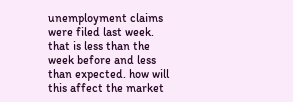unemployment claims were filed last week. that is less than the week before and less than expected. how will this affect the market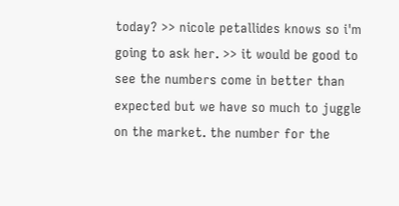today? >> nicole petallides knows so i'm going to ask her. >> it would be good to see the numbers come in better than expected but we have so much to juggle on the market. the number for the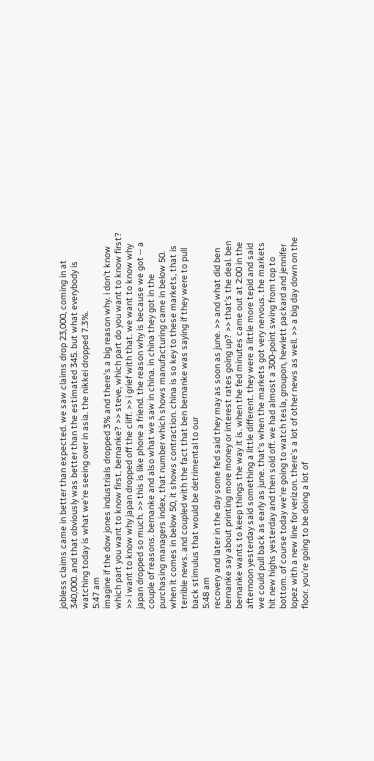jobless claims came in better than expected. we saw claims drop 23,000, coming in at 340,000. and that obviously was better than the estimated 345. but what everybody is watching today is what we're seeing over in asia. the nikkei dropped 7.3%.
5:47 am
imagine if the dow jones industrials dropped 3% and there's a big reason why. i don't know which part you want to know first. bernanke? >> steve, which part do you want to know first? >> i want to know why japan dropped off the cliff. >> i grief with that. we want to know why japan dropped so much. >> this is like phone a friend. the reason why is because we got -- a couple of reasons. bernanke and also what we saw in china. in china they got in the purchasing managers index, that number which shows manufacturing came in below 50. when it comes in below 50, it shows contraction. china is so key to these markets, that is terrible news. and coupled with the fact that ben bernanke was saying if they were to pull back stimulus that would be detrimental to our
5:48 am
recovery and later in the day some fed said they may as soon as june. >> and what did ben bernanke say about printing more money or interest rates going up? >> that's the deal. ben bernanke wants to keep things the way it is. when the fed minutes came out at 2:00 in the afternoon yesterday said something a little different. they were a little more tepid and said we could pull back as early as june. that's when the markets got very nervous. the markets hit new highs yesterday and then sold off. we had almost a 300-point swing from top to bottom. of course today we're going to watch tesla, groupon, hewlett packard and jennifer lopez with a new line for verizon. there's a lot of other news as well. >> a big day down on the floor. you're going to be doing a lot of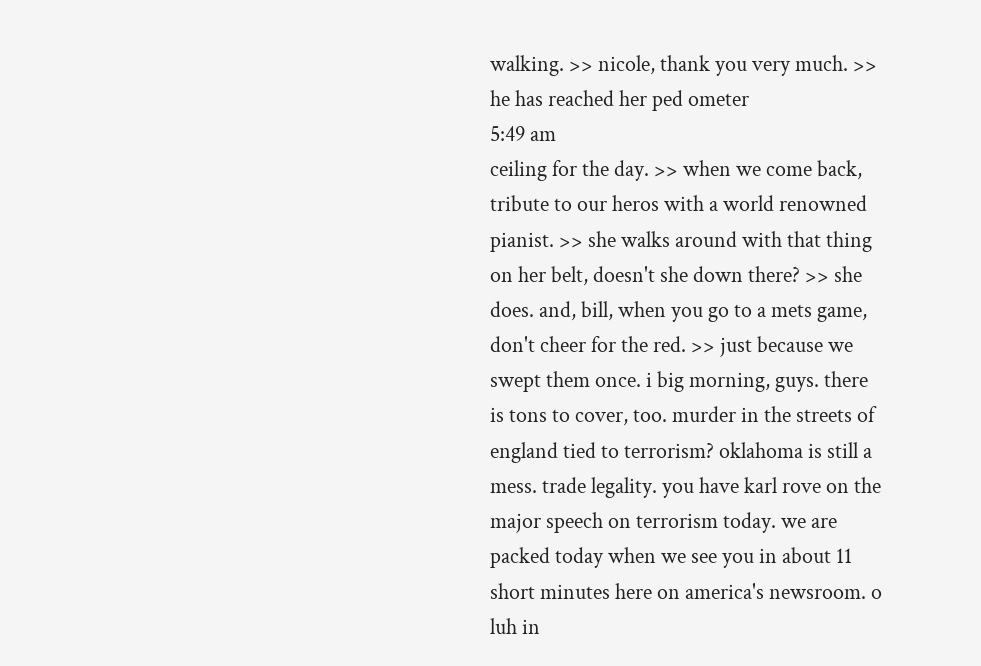walking. >> nicole, thank you very much. >> he has reached her ped ometer
5:49 am
ceiling for the day. >> when we come back, tribute to our heros with a world renowned pianist. >> she walks around with that thing on her belt, doesn't she down there? >> she does. and, bill, when you go to a mets game, don't cheer for the red. >> just because we swept them once. i big morning, guys. there is tons to cover, too. murder in the streets of england tied to terrorism? oklahoma is still a mess. trade legality. you have karl rove on the major speech on terrorism today. we are packed today when we see you in about 11 short minutes here on america's newsroom. o luh in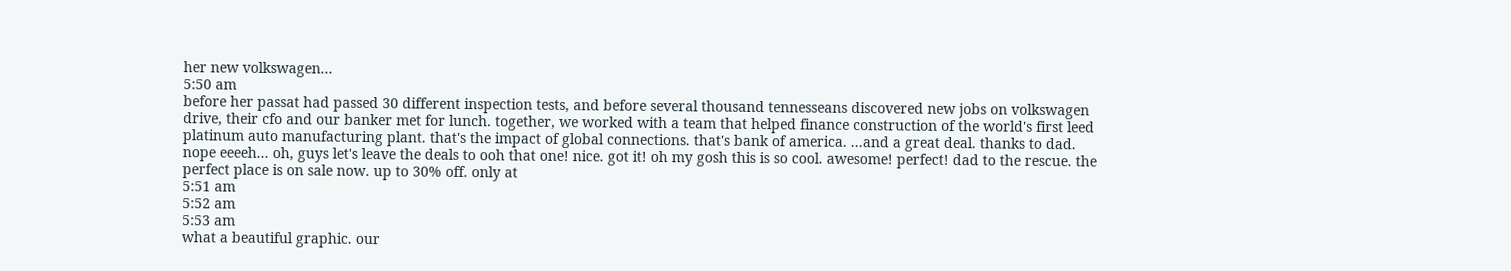her new volkswagen...
5:50 am
before her passat had passed 30 different inspection tests, and before several thousand tennesseans discovered new jobs on volkswagen drive, their cfo and our banker met for lunch. together, we worked with a team that helped finance construction of the world's first leed platinum auto manufacturing plant. that's the impact of global connections. that's bank of america. ...and a great deal. thanks to dad. nope eeeeh... oh, guys let's leave the deals to ooh that one! nice. got it! oh my gosh this is so cool. awesome! perfect! dad to the rescue. the perfect place is on sale now. up to 30% off. only at
5:51 am
5:52 am
5:53 am
what a beautiful graphic. our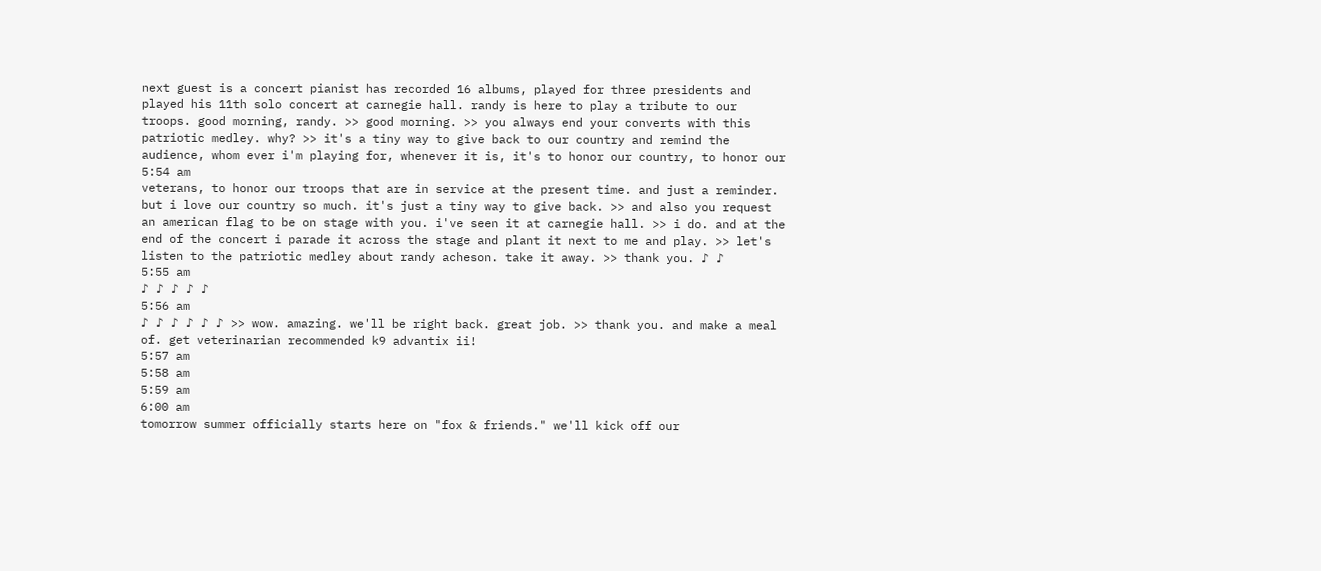next guest is a concert pianist has recorded 16 albums, played for three presidents and played his 11th solo concert at carnegie hall. randy is here to play a tribute to our troops. good morning, randy. >> good morning. >> you always end your converts with this patriotic medley. why? >> it's a tiny way to give back to our country and remind the audience, whom ever i'm playing for, whenever it is, it's to honor our country, to honor our
5:54 am
veterans, to honor our troops that are in service at the present time. and just a reminder. but i love our country so much. it's just a tiny way to give back. >> and also you request an american flag to be on stage with you. i've seen it at carnegie hall. >> i do. and at the end of the concert i parade it across the stage and plant it next to me and play. >> let's listen to the patriotic medley about randy acheson. take it away. >> thank you. ♪ ♪
5:55 am
♪ ♪ ♪ ♪ ♪
5:56 am
♪ ♪ ♪ ♪ ♪ ♪ >> wow. amazing. we'll be right back. great job. >> thank you. and make a meal of. get veterinarian recommended k9 advantix ii!
5:57 am
5:58 am
5:59 am
6:00 am
tomorrow summer officially starts here on "fox & friends." we'll kick off our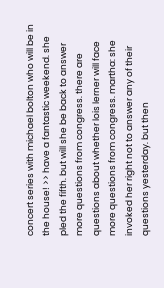concert series with michael bolton who will be in the house! >> have a fantastic weekend. she pled the fifth. but will she be back to answer more questions from congress. there are questions about whether lois lerner will face more questions from congress. martha: she invoked her right not to answer any of their questions yesterday. but then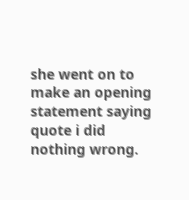she went on to make an opening statement saying quote i did nothing wrong.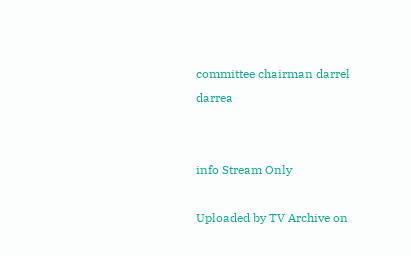committee chairman darrel darrea


info Stream Only

Uploaded by TV Archive on